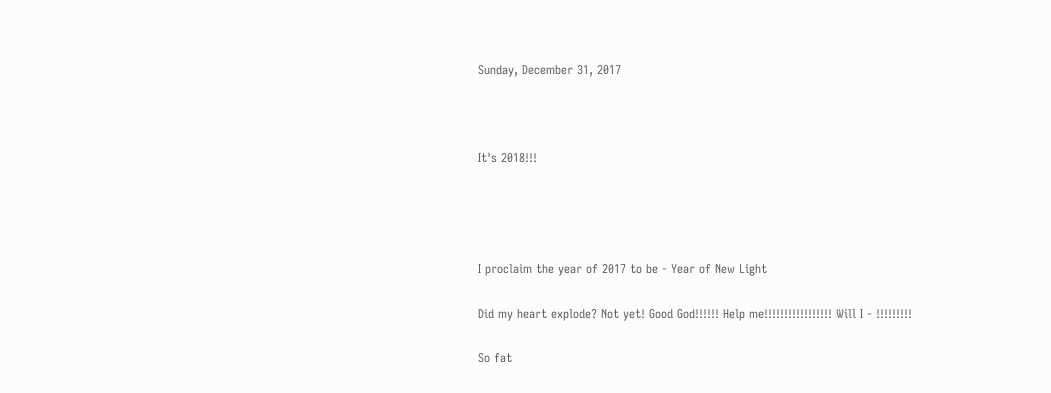Sunday, December 31, 2017



It's 2018!!!




I proclaim the year of 2017 to be - Year of New Light

Did my heart explode? Not yet! Good God!!!!!! Help me!!!!!!!!!!!!!!!!! Will I - !!!!!!!!!

So fat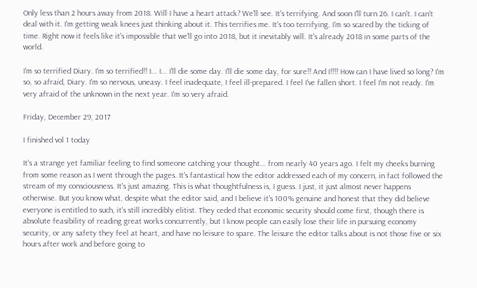Only less than 2 hours away from 2018. Will I have a heart attack? We'll see. It's terrifying. And soon I'll turn 26. I can't. I can't deal with it. I'm getting weak knees just thinking about it. This terrifies me. It's too terrifying. I'm so scared by the ticking of time. Right now it feels like it's impossible that we'll go into 2018, but it inevitably will. It's already 2018 in some parts of the world.

I'm so terrified Diary. I'm so terrified!! I... I... I'll die some day. I'll die some day, for sure!! And I!!!! How can I have lived so long? I'm so, so afraid, Diary. I'm so nervous, uneasy. I feel inadequate, I feel ill-prepared. I feel I've fallen short. I feel I'm not ready. I'm very afraid of the unknown in the next year. I'm so very afraid.

Friday, December 29, 2017

I finished vol 1 today

It's a strange yet familiar feeling to find someone catching your thought... from nearly 40 years ago. I felt my cheeks burning from some reason as I went through the pages. It's fantastical how the editor addressed each of my concern, in fact followed the stream of my consciousness. It's just amazing. This is what thoughtfulness is, I guess. I just, it just almost never happens otherwise. But you know what, despite what the editor said, and I believe it's 100% genuine and honest that they did believe everyone is entitled to such, it's still incredibly elitist. They ceded that economic security should come first, though there is absolute feasibility of reading great works concurrently, but I know people can easily lose their life in pursuing economy security, or any safety they feel at heart, and have no leisure to spare. The leisure the editor talks about is not those five or six hours after work and before going to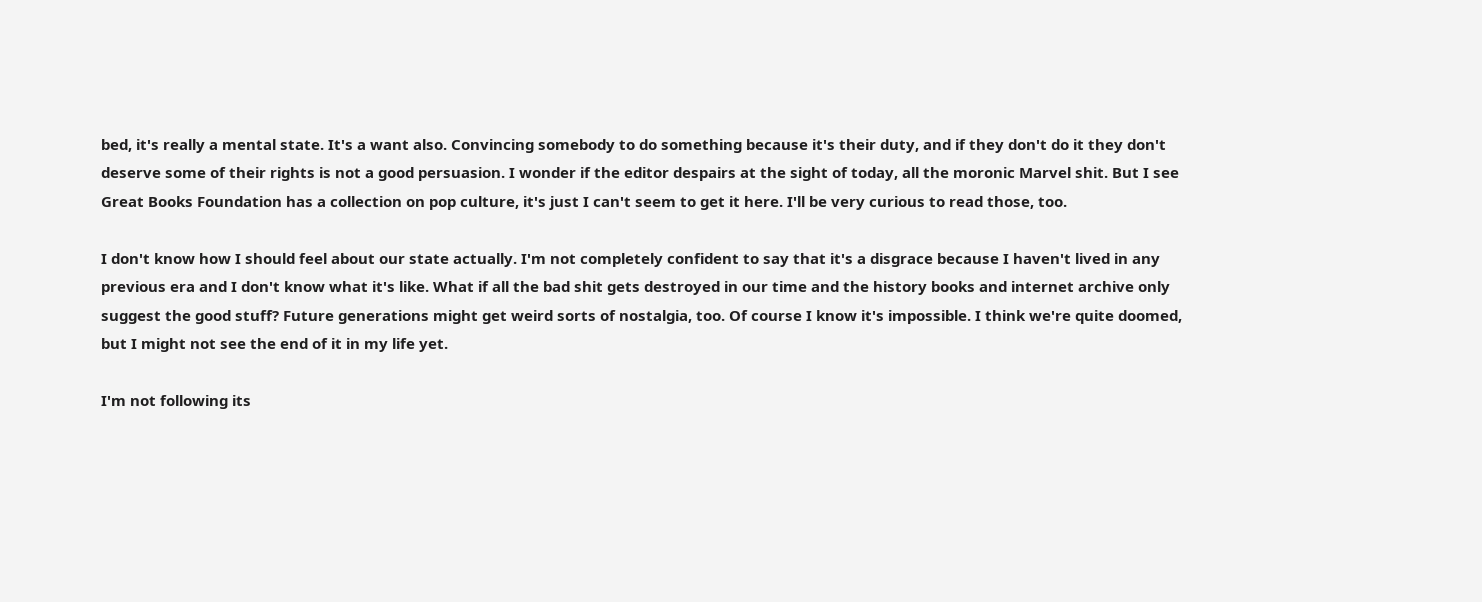bed, it's really a mental state. It's a want also. Convincing somebody to do something because it's their duty, and if they don't do it they don't deserve some of their rights is not a good persuasion. I wonder if the editor despairs at the sight of today, all the moronic Marvel shit. But I see Great Books Foundation has a collection on pop culture, it's just I can't seem to get it here. I'll be very curious to read those, too.

I don't know how I should feel about our state actually. I'm not completely confident to say that it's a disgrace because I haven't lived in any previous era and I don't know what it's like. What if all the bad shit gets destroyed in our time and the history books and internet archive only suggest the good stuff? Future generations might get weird sorts of nostalgia, too. Of course I know it's impossible. I think we're quite doomed, but I might not see the end of it in my life yet.

I'm not following its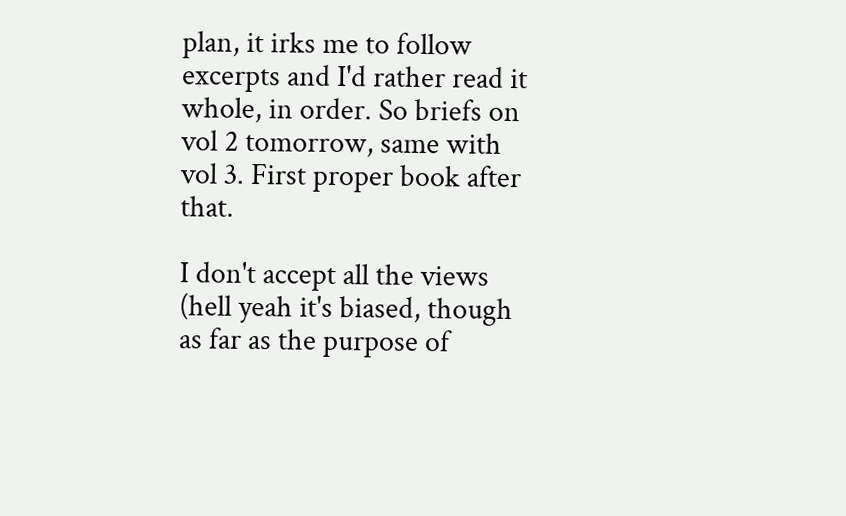plan, it irks me to follow excerpts and I'd rather read it whole, in order. So briefs on vol 2 tomorrow, same with vol 3. First proper book after that.

I don't accept all the views (hell yeah it's biased, though as far as the purpose of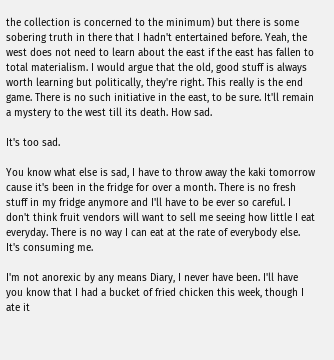the collection is concerned to the minimum) but there is some sobering truth in there that I hadn't entertained before. Yeah, the west does not need to learn about the east if the east has fallen to total materialism. I would argue that the old, good stuff is always worth learning but politically, they're right. This really is the end game. There is no such initiative in the east, to be sure. It'll remain a mystery to the west till its death. How sad.

It's too sad.

You know what else is sad, I have to throw away the kaki tomorrow cause it's been in the fridge for over a month. There is no fresh stuff in my fridge anymore and I'll have to be ever so careful. I don't think fruit vendors will want to sell me seeing how little I eat everyday. There is no way I can eat at the rate of everybody else. It's consuming me.

I'm not anorexic by any means Diary, I never have been. I'll have you know that I had a bucket of fried chicken this week, though I ate it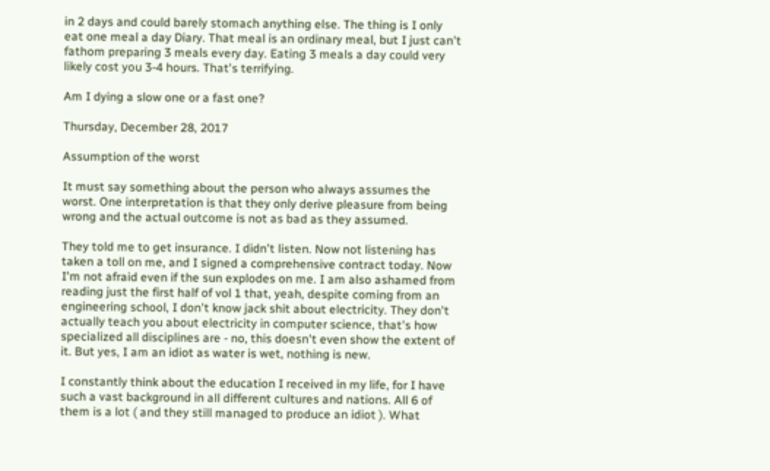in 2 days and could barely stomach anything else. The thing is I only eat one meal a day Diary. That meal is an ordinary meal, but I just can't fathom preparing 3 meals every day. Eating 3 meals a day could very likely cost you 3-4 hours. That's terrifying.

Am I dying a slow one or a fast one?

Thursday, December 28, 2017

Assumption of the worst

It must say something about the person who always assumes the worst. One interpretation is that they only derive pleasure from being wrong and the actual outcome is not as bad as they assumed.

They told me to get insurance. I didn't listen. Now not listening has taken a toll on me, and I signed a comprehensive contract today. Now I'm not afraid even if the sun explodes on me. I am also ashamed from reading just the first half of vol 1 that, yeah, despite coming from an engineering school, I don't know jack shit about electricity. They don't actually teach you about electricity in computer science, that's how specialized all disciplines are - no, this doesn't even show the extent of it. But yes, I am an idiot as water is wet, nothing is new.

I constantly think about the education I received in my life, for I have such a vast background in all different cultures and nations. All 6 of them is a lot ( and they still managed to produce an idiot ). What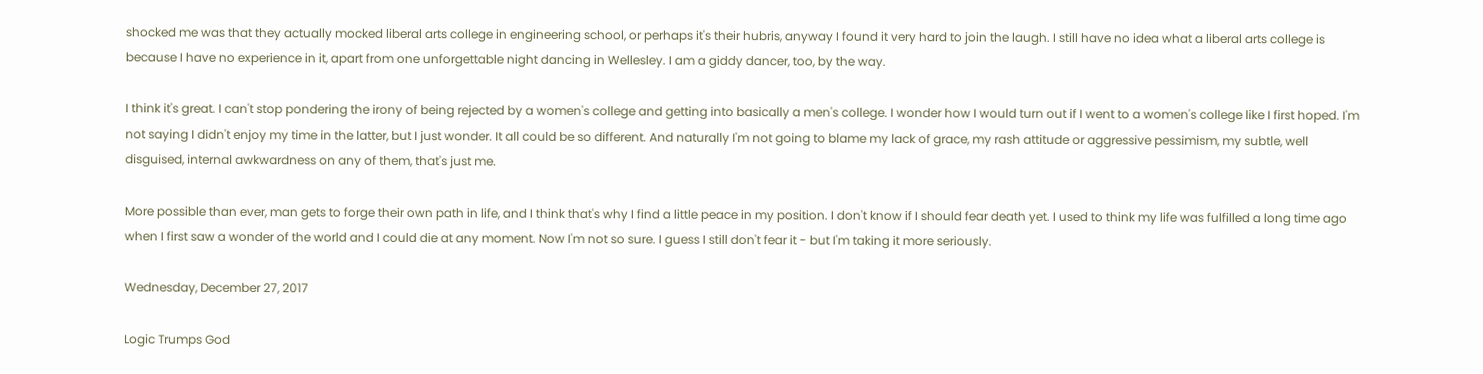shocked me was that they actually mocked liberal arts college in engineering school, or perhaps it's their hubris, anyway I found it very hard to join the laugh. I still have no idea what a liberal arts college is because I have no experience in it, apart from one unforgettable night dancing in Wellesley. I am a giddy dancer, too, by the way.

I think it's great. I can't stop pondering the irony of being rejected by a women's college and getting into basically a men's college. I wonder how I would turn out if I went to a women's college like I first hoped. I'm not saying I didn't enjoy my time in the latter, but I just wonder. It all could be so different. And naturally I'm not going to blame my lack of grace, my rash attitude or aggressive pessimism, my subtle, well disguised, internal awkwardness on any of them, that's just me.

More possible than ever, man gets to forge their own path in life, and I think that's why I find a little peace in my position. I don't know if I should fear death yet. I used to think my life was fulfilled a long time ago when I first saw a wonder of the world and I could die at any moment. Now I'm not so sure. I guess I still don't fear it - but I'm taking it more seriously.

Wednesday, December 27, 2017

Logic Trumps God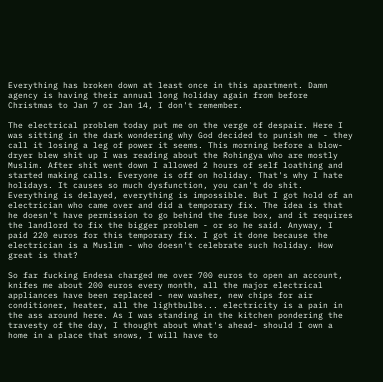Everything has broken down at least once in this apartment. Damn agency is having their annual long holiday again from before Christmas to Jan 7 or Jan 14, I don't remember.

The electrical problem today put me on the verge of despair. Here I was sitting in the dark wondering why God decided to punish me - they call it losing a leg of power it seems. This morning before a blow-dryer blew shit up I was reading about the Rohingya who are mostly Muslim. After shit went down I allowed 2 hours of self loathing and started making calls. Everyone is off on holiday. That's why I hate holidays. It causes so much dysfunction, you can't do shit. Everything is delayed, everything is impossible. But I got hold of an electrician who came over and did a temporary fix. The idea is that he doesn't have permission to go behind the fuse box, and it requires the landlord to fix the bigger problem - or so he said. Anyway, I paid 220 euros for this temporary fix. I got it done because the electrician is a Muslim - who doesn't celebrate such holiday. How great is that?

So far fucking Endesa charged me over 700 euros to open an account, knifes me about 200 euros every month, all the major electrical appliances have been replaced - new washer, new chips for air conditioner, heater, all the lightbulbs... electricity is a pain in the ass around here. As I was standing in the kitchen pondering the travesty of the day, I thought about what's ahead- should I own a home in a place that snows, I will have to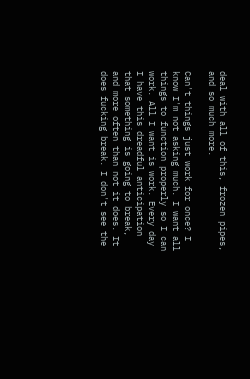deal with all of this, frozen pipes, and so much more.

Can't things just work for once? I know I'm not asking much. I want all things to function properly so I can work. All I want is work. Every day I have this dreadful anticipation that something is going to break, and more often than not it does. It does fucking break. I don't see the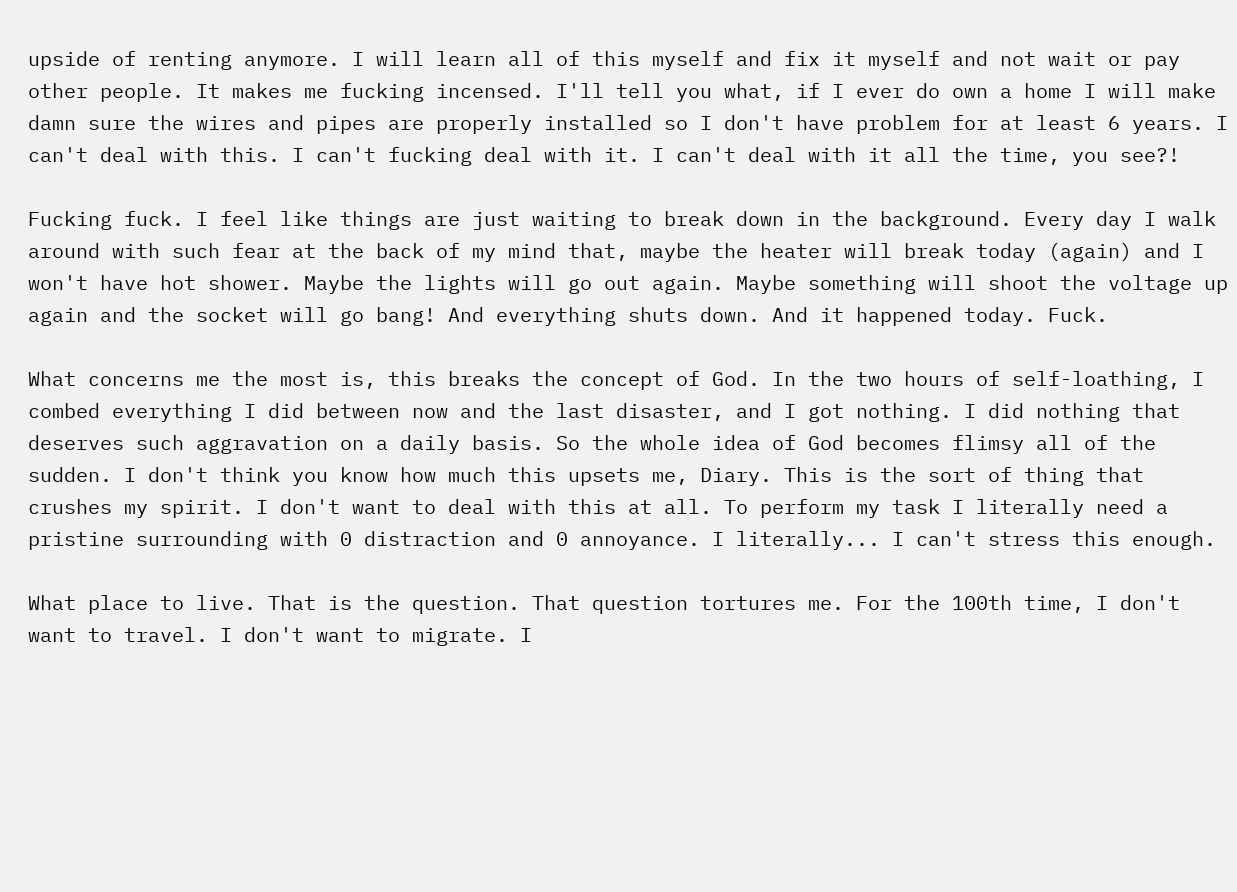upside of renting anymore. I will learn all of this myself and fix it myself and not wait or pay other people. It makes me fucking incensed. I'll tell you what, if I ever do own a home I will make damn sure the wires and pipes are properly installed so I don't have problem for at least 6 years. I can't deal with this. I can't fucking deal with it. I can't deal with it all the time, you see?!

Fucking fuck. I feel like things are just waiting to break down in the background. Every day I walk around with such fear at the back of my mind that, maybe the heater will break today (again) and I won't have hot shower. Maybe the lights will go out again. Maybe something will shoot the voltage up again and the socket will go bang! And everything shuts down. And it happened today. Fuck.

What concerns me the most is, this breaks the concept of God. In the two hours of self-loathing, I combed everything I did between now and the last disaster, and I got nothing. I did nothing that deserves such aggravation on a daily basis. So the whole idea of God becomes flimsy all of the sudden. I don't think you know how much this upsets me, Diary. This is the sort of thing that crushes my spirit. I don't want to deal with this at all. To perform my task I literally need a pristine surrounding with 0 distraction and 0 annoyance. I literally... I can't stress this enough.

What place to live. That is the question. That question tortures me. For the 100th time, I don't want to travel. I don't want to migrate. I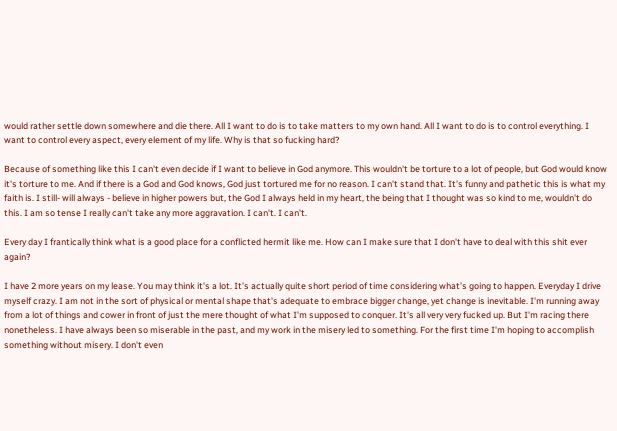would rather settle down somewhere and die there. All I want to do is to take matters to my own hand. All I want to do is to control everything. I want to control every aspect, every element of my life. Why is that so fucking hard?

Because of something like this I can't even decide if I want to believe in God anymore. This wouldn't be torture to a lot of people, but God would know it's torture to me. And if there is a God and God knows, God just tortured me for no reason. I can't stand that. It's funny and pathetic this is what my faith is. I still- will always - believe in higher powers but, the God I always held in my heart, the being that I thought was so kind to me, wouldn't do this. I am so tense I really can't take any more aggravation. I can't. I can't.

Every day I frantically think what is a good place for a conflicted hermit like me. How can I make sure that I don't have to deal with this shit ever again?

I have 2 more years on my lease. You may think it's a lot. It's actually quite short period of time considering what's going to happen. Everyday I drive myself crazy. I am not in the sort of physical or mental shape that's adequate to embrace bigger change, yet change is inevitable. I'm running away from a lot of things and cower in front of just the mere thought of what I'm supposed to conquer. It's all very very fucked up. But I'm racing there nonetheless. I have always been so miserable in the past, and my work in the misery led to something. For the first time I'm hoping to accomplish something without misery. I don't even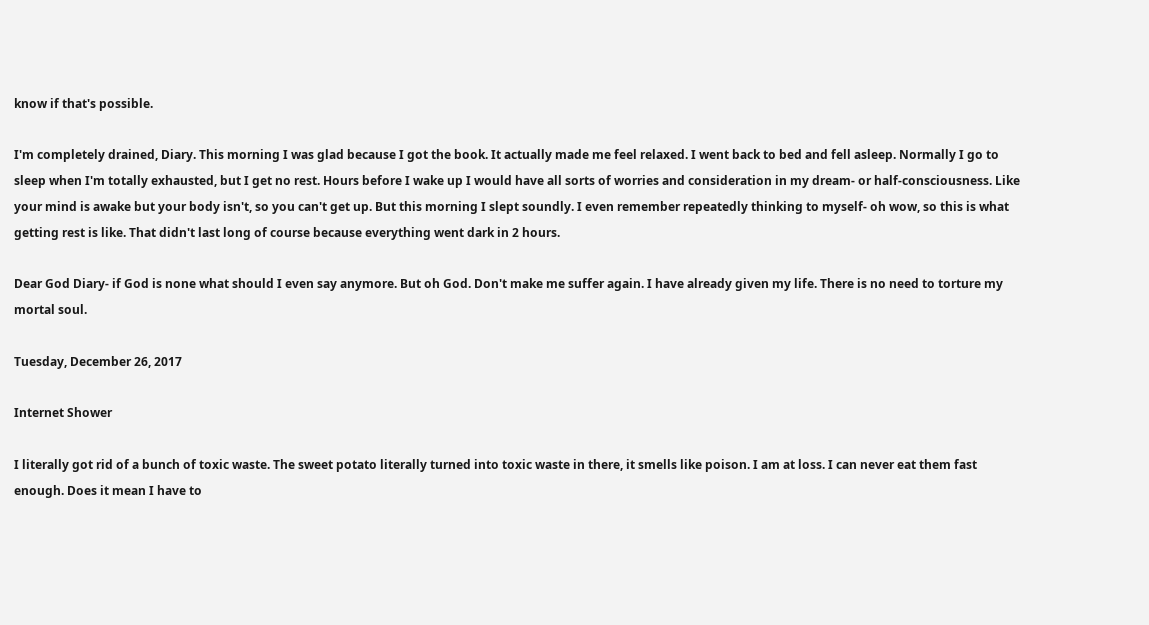know if that's possible.

I'm completely drained, Diary. This morning I was glad because I got the book. It actually made me feel relaxed. I went back to bed and fell asleep. Normally I go to sleep when I'm totally exhausted, but I get no rest. Hours before I wake up I would have all sorts of worries and consideration in my dream- or half-consciousness. Like your mind is awake but your body isn't, so you can't get up. But this morning I slept soundly. I even remember repeatedly thinking to myself- oh wow, so this is what getting rest is like. That didn't last long of course because everything went dark in 2 hours.

Dear God Diary- if God is none what should I even say anymore. But oh God. Don't make me suffer again. I have already given my life. There is no need to torture my mortal soul.

Tuesday, December 26, 2017

Internet Shower

I literally got rid of a bunch of toxic waste. The sweet potato literally turned into toxic waste in there, it smells like poison. I am at loss. I can never eat them fast enough. Does it mean I have to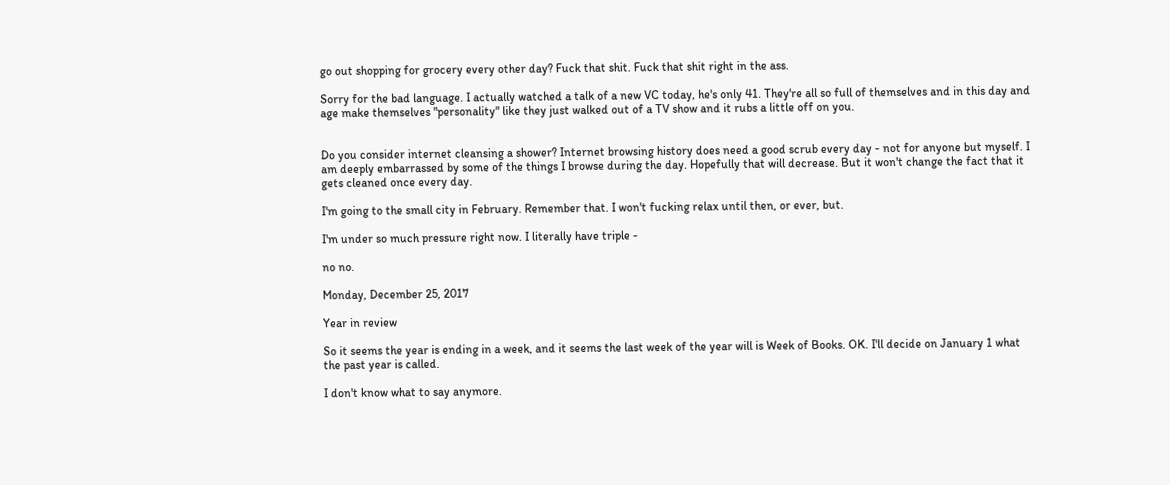go out shopping for grocery every other day? Fuck that shit. Fuck that shit right in the ass.

Sorry for the bad language. I actually watched a talk of a new VC today, he's only 41. They're all so full of themselves and in this day and age make themselves "personality" like they just walked out of a TV show and it rubs a little off on you.


Do you consider internet cleansing a shower? Internet browsing history does need a good scrub every day - not for anyone but myself. I am deeply embarrassed by some of the things I browse during the day. Hopefully that will decrease. But it won't change the fact that it gets cleaned once every day.

I'm going to the small city in February. Remember that. I won't fucking relax until then, or ever, but.

I'm under so much pressure right now. I literally have triple -

no no.

Monday, December 25, 2017

Year in review

So it seems the year is ending in a week, and it seems the last week of the year will is Week of Books. OK. I'll decide on January 1 what the past year is called.

I don't know what to say anymore.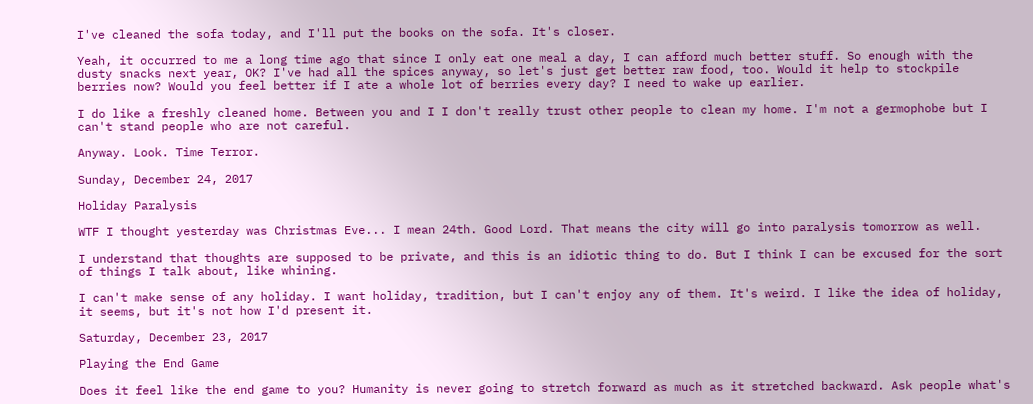I've cleaned the sofa today, and I'll put the books on the sofa. It's closer.

Yeah, it occurred to me a long time ago that since I only eat one meal a day, I can afford much better stuff. So enough with the dusty snacks next year, OK? I've had all the spices anyway, so let's just get better raw food, too. Would it help to stockpile berries now? Would you feel better if I ate a whole lot of berries every day? I need to wake up earlier.

I do like a freshly cleaned home. Between you and I I don't really trust other people to clean my home. I'm not a germophobe but I can't stand people who are not careful.

Anyway. Look. Time Terror.

Sunday, December 24, 2017

Holiday Paralysis

WTF I thought yesterday was Christmas Eve... I mean 24th. Good Lord. That means the city will go into paralysis tomorrow as well.

I understand that thoughts are supposed to be private, and this is an idiotic thing to do. But I think I can be excused for the sort of things I talk about, like whining.

I can't make sense of any holiday. I want holiday, tradition, but I can't enjoy any of them. It's weird. I like the idea of holiday, it seems, but it's not how I'd present it.

Saturday, December 23, 2017

Playing the End Game

Does it feel like the end game to you? Humanity is never going to stretch forward as much as it stretched backward. Ask people what's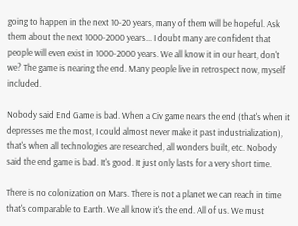going to happen in the next 10-20 years, many of them will be hopeful. Ask them about the next 1000-2000 years... I doubt many are confident that people will even exist in 1000-2000 years. We all know it in our heart, don't we? The game is nearing the end. Many people live in retrospect now, myself included.

Nobody said End Game is bad. When a Civ game nears the end (that's when it depresses me the most, I could almost never make it past industrialization), that's when all technologies are researched, all wonders built, etc. Nobody said the end game is bad. It's good. It just only lasts for a very short time.

There is no colonization on Mars. There is not a planet we can reach in time that's comparable to Earth. We all know it's the end. All of us. We must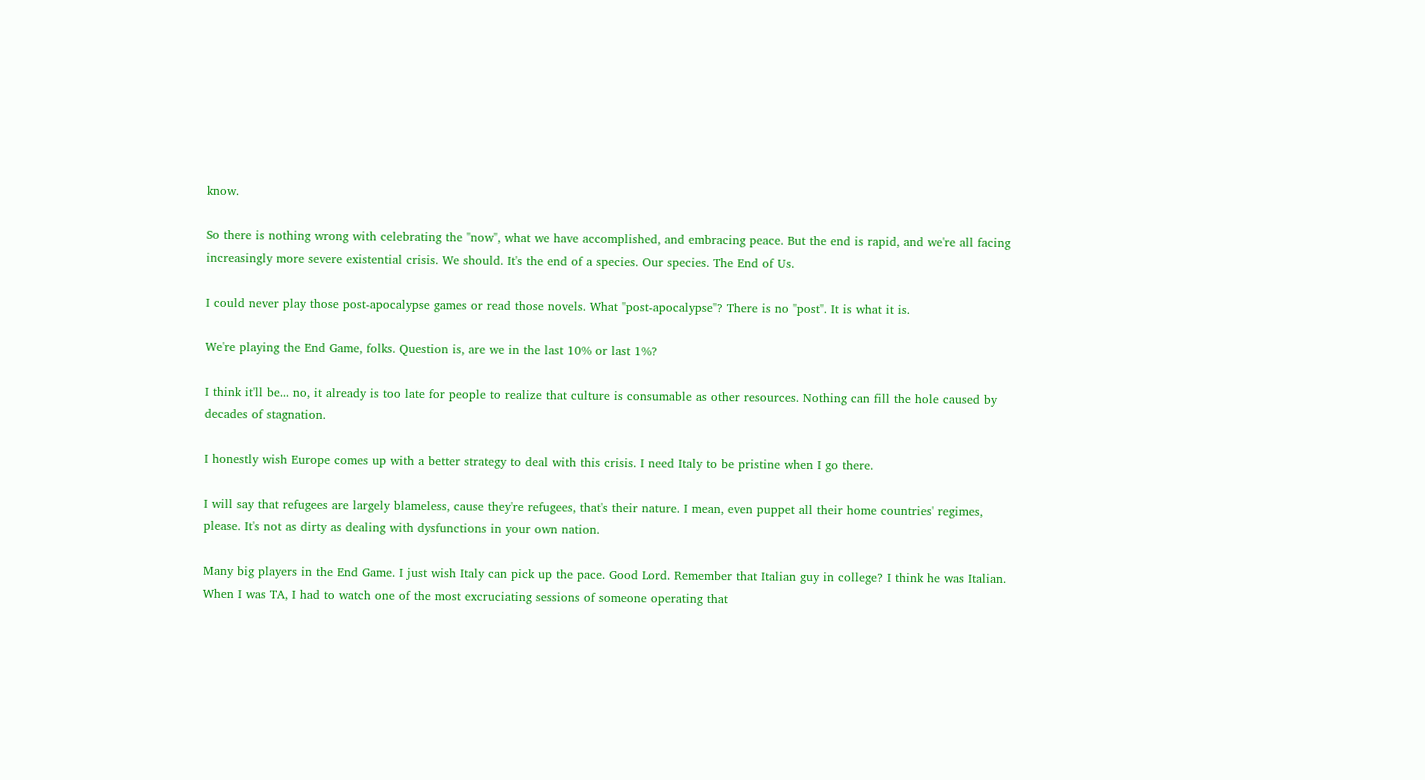know.

So there is nothing wrong with celebrating the "now", what we have accomplished, and embracing peace. But the end is rapid, and we're all facing increasingly more severe existential crisis. We should. It's the end of a species. Our species. The End of Us.

I could never play those post-apocalypse games or read those novels. What "post-apocalypse"? There is no "post". It is what it is.

We're playing the End Game, folks. Question is, are we in the last 10% or last 1%?

I think it'll be... no, it already is too late for people to realize that culture is consumable as other resources. Nothing can fill the hole caused by decades of stagnation.

I honestly wish Europe comes up with a better strategy to deal with this crisis. I need Italy to be pristine when I go there.

I will say that refugees are largely blameless, cause they're refugees, that's their nature. I mean, even puppet all their home countries' regimes, please. It's not as dirty as dealing with dysfunctions in your own nation.

Many big players in the End Game. I just wish Italy can pick up the pace. Good Lord. Remember that Italian guy in college? I think he was Italian. When I was TA, I had to watch one of the most excruciating sessions of someone operating that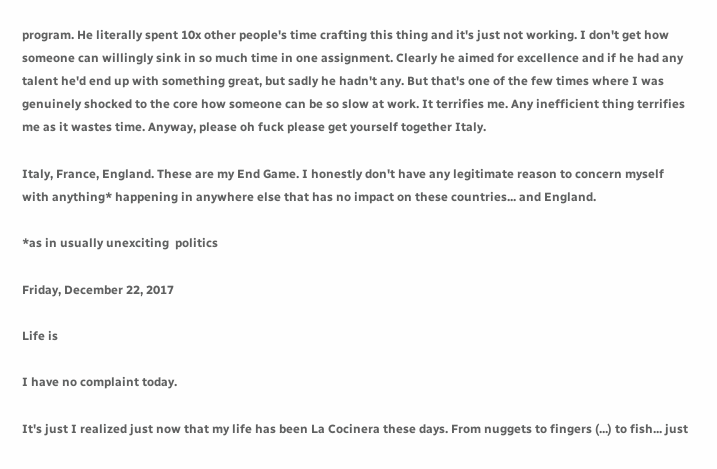program. He literally spent 10x other people's time crafting this thing and it's just not working. I don't get how someone can willingly sink in so much time in one assignment. Clearly he aimed for excellence and if he had any talent he'd end up with something great, but sadly he hadn't any. But that's one of the few times where I was genuinely shocked to the core how someone can be so slow at work. It terrifies me. Any inefficient thing terrifies me as it wastes time. Anyway, please oh fuck please get yourself together Italy.

Italy, France, England. These are my End Game. I honestly don't have any legitimate reason to concern myself with anything* happening in anywhere else that has no impact on these countries... and England.

*as in usually unexciting  politics

Friday, December 22, 2017

Life is

I have no complaint today.

It's just I realized just now that my life has been La Cocinera these days. From nuggets to fingers (...) to fish... just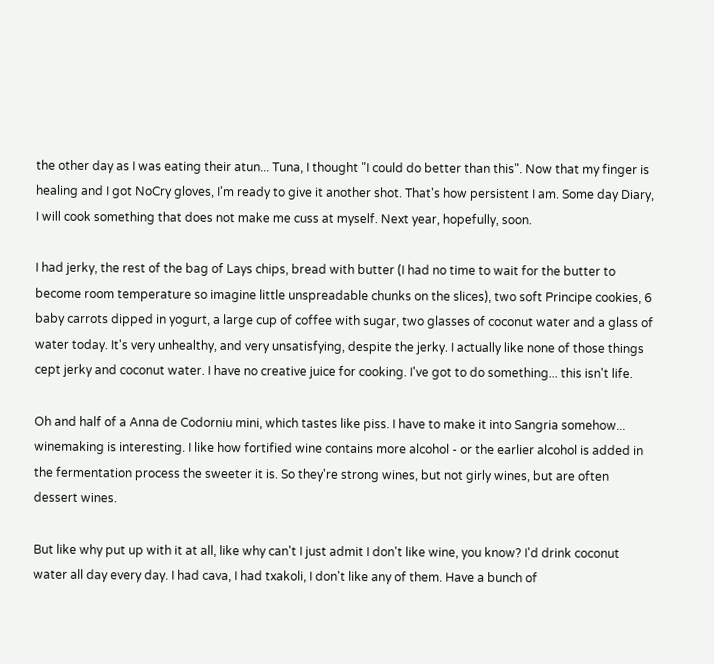the other day as I was eating their atun... Tuna, I thought "I could do better than this". Now that my finger is healing and I got NoCry gloves, I'm ready to give it another shot. That's how persistent I am. Some day Diary, I will cook something that does not make me cuss at myself. Next year, hopefully, soon.

I had jerky, the rest of the bag of Lays chips, bread with butter (I had no time to wait for the butter to become room temperature so imagine little unspreadable chunks on the slices), two soft Principe cookies, 6 baby carrots dipped in yogurt, a large cup of coffee with sugar, two glasses of coconut water and a glass of water today. It's very unhealthy, and very unsatisfying, despite the jerky. I actually like none of those things cept jerky and coconut water. I have no creative juice for cooking. I've got to do something... this isn't life.

Oh and half of a Anna de Codorniu mini, which tastes like piss. I have to make it into Sangria somehow... winemaking is interesting. I like how fortified wine contains more alcohol - or the earlier alcohol is added in the fermentation process the sweeter it is. So they're strong wines, but not girly wines, but are often dessert wines.

But like why put up with it at all, like why can't I just admit I don't like wine, you know? I'd drink coconut water all day every day. I had cava, I had txakoli, I don't like any of them. Have a bunch of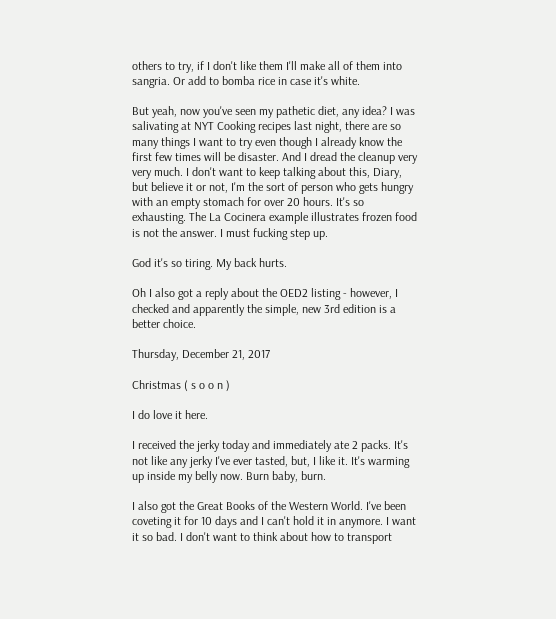others to try, if I don't like them I'll make all of them into sangria. Or add to bomba rice in case it's white.

But yeah, now you've seen my pathetic diet, any idea? I was salivating at NYT Cooking recipes last night, there are so many things I want to try even though I already know the first few times will be disaster. And I dread the cleanup very very much. I don't want to keep talking about this, Diary, but believe it or not, I'm the sort of person who gets hungry with an empty stomach for over 20 hours. It's so exhausting. The La Cocinera example illustrates frozen food is not the answer. I must fucking step up.

God it's so tiring. My back hurts.

Oh I also got a reply about the OED2 listing - however, I checked and apparently the simple, new 3rd edition is a better choice.

Thursday, December 21, 2017

Christmas ( s o o n )

I do love it here.

I received the jerky today and immediately ate 2 packs. It's not like any jerky I've ever tasted, but, I like it. It's warming up inside my belly now. Burn baby, burn.

I also got the Great Books of the Western World. I've been coveting it for 10 days and I can't hold it in anymore. I want it so bad. I don't want to think about how to transport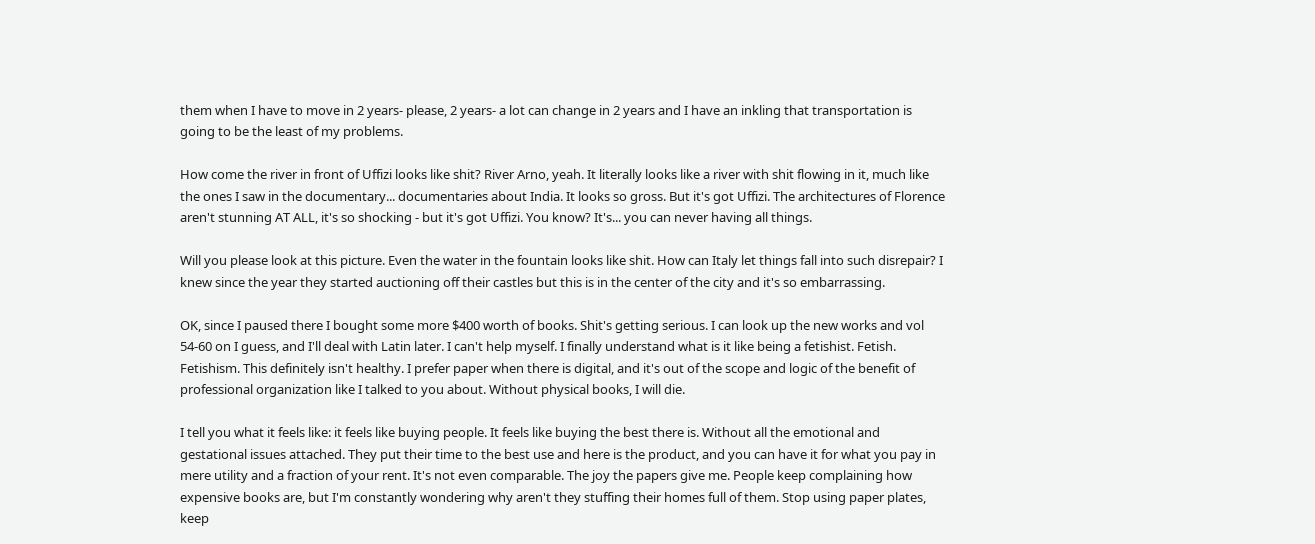them when I have to move in 2 years- please, 2 years- a lot can change in 2 years and I have an inkling that transportation is going to be the least of my problems.

How come the river in front of Uffizi looks like shit? River Arno, yeah. It literally looks like a river with shit flowing in it, much like the ones I saw in the documentary... documentaries about India. It looks so gross. But it's got Uffizi. The architectures of Florence aren't stunning AT ALL, it's so shocking - but it's got Uffizi. You know? It's... you can never having all things.

Will you please look at this picture. Even the water in the fountain looks like shit. How can Italy let things fall into such disrepair? I knew since the year they started auctioning off their castles but this is in the center of the city and it's so embarrassing.

OK, since I paused there I bought some more $400 worth of books. Shit's getting serious. I can look up the new works and vol 54-60 on I guess, and I'll deal with Latin later. I can't help myself. I finally understand what is it like being a fetishist. Fetish. Fetishism. This definitely isn't healthy. I prefer paper when there is digital, and it's out of the scope and logic of the benefit of professional organization like I talked to you about. Without physical books, I will die.

I tell you what it feels like: it feels like buying people. It feels like buying the best there is. Without all the emotional and gestational issues attached. They put their time to the best use and here is the product, and you can have it for what you pay in mere utility and a fraction of your rent. It's not even comparable. The joy the papers give me. People keep complaining how expensive books are, but I'm constantly wondering why aren't they stuffing their homes full of them. Stop using paper plates, keep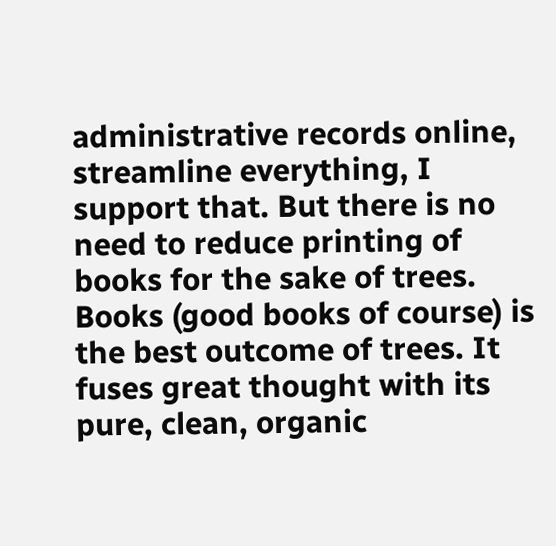administrative records online, streamline everything, I support that. But there is no need to reduce printing of books for the sake of trees. Books (good books of course) is the best outcome of trees. It fuses great thought with its pure, clean, organic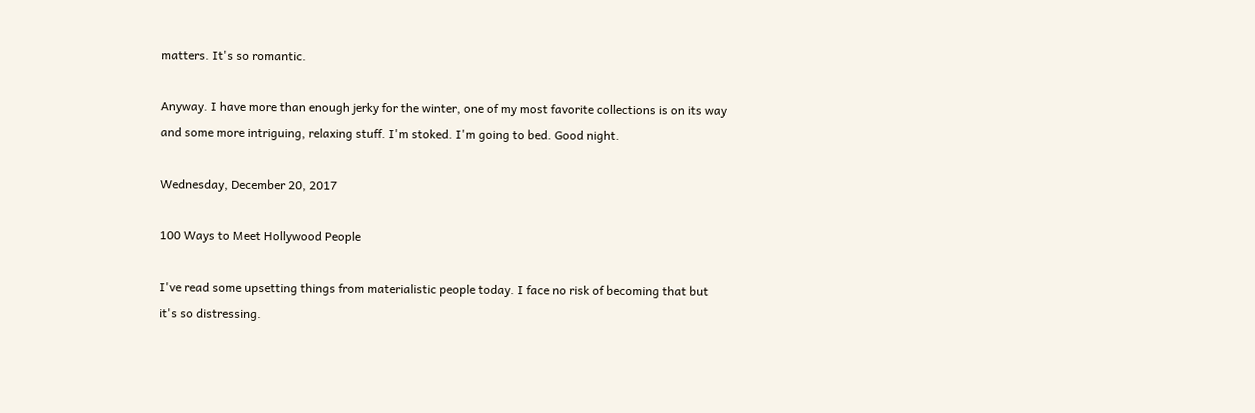matters. It's so romantic.

Anyway. I have more than enough jerky for the winter, one of my most favorite collections is on its way and some more intriguing, relaxing stuff. I'm stoked. I'm going to bed. Good night.

Wednesday, December 20, 2017

100 Ways to Meet Hollywood People

I've read some upsetting things from materialistic people today. I face no risk of becoming that but it's so distressing.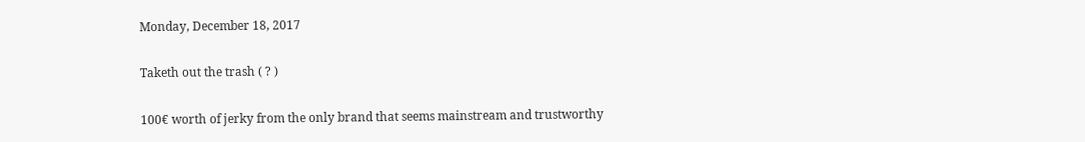Monday, December 18, 2017

Taketh out the trash ( ? )

100€ worth of jerky from the only brand that seems mainstream and trustworthy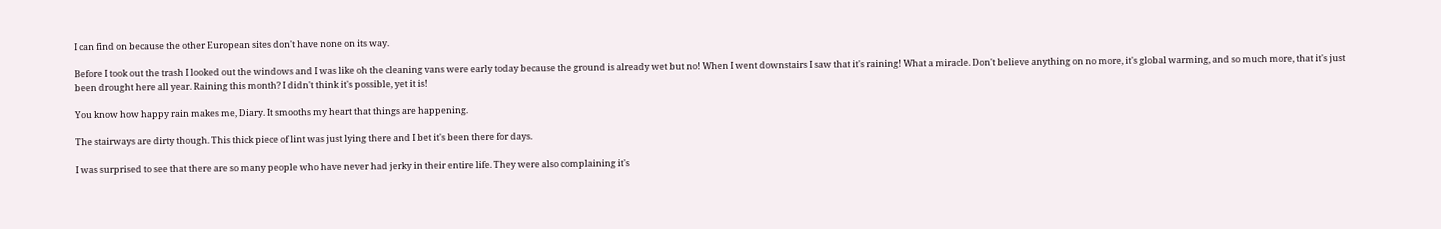I can find on because the other European sites don't have none on its way.

Before I took out the trash I looked out the windows and I was like oh the cleaning vans were early today because the ground is already wet but no! When I went downstairs I saw that it's raining! What a miracle. Don't believe anything on no more, it's global warming, and so much more, that it's just been drought here all year. Raining this month? I didn't think it's possible, yet it is!

You know how happy rain makes me, Diary. It smooths my heart that things are happening.

The stairways are dirty though. This thick piece of lint was just lying there and I bet it's been there for days.

I was surprised to see that there are so many people who have never had jerky in their entire life. They were also complaining it's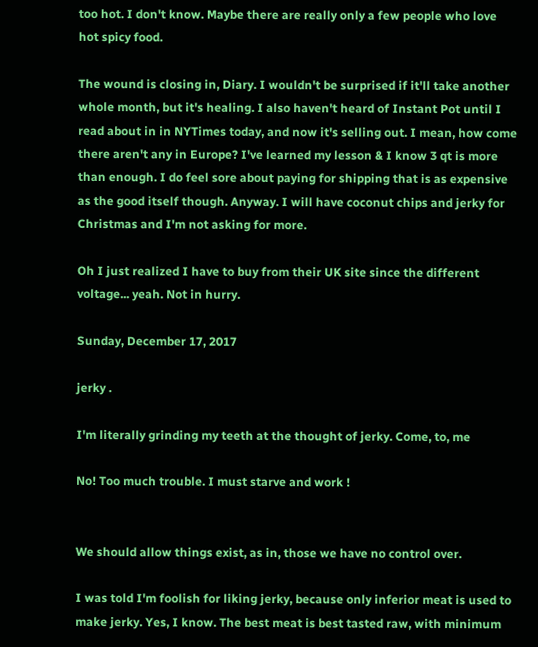too hot. I don't know. Maybe there are really only a few people who love hot spicy food.

The wound is closing in, Diary. I wouldn't be surprised if it'll take another whole month, but it's healing. I also haven't heard of Instant Pot until I read about in in NYTimes today, and now it's selling out. I mean, how come there aren't any in Europe? I've learned my lesson & I know 3 qt is more than enough. I do feel sore about paying for shipping that is as expensive as the good itself though. Anyway. I will have coconut chips and jerky for Christmas and I'm not asking for more.

Oh I just realized I have to buy from their UK site since the different voltage... yeah. Not in hurry.

Sunday, December 17, 2017

jerky .

I'm literally grinding my teeth at the thought of jerky. Come, to, me

No! Too much trouble. I must starve and work !


We should allow things exist, as in, those we have no control over.

I was told I'm foolish for liking jerky, because only inferior meat is used to make jerky. Yes, I know. The best meat is best tasted raw, with minimum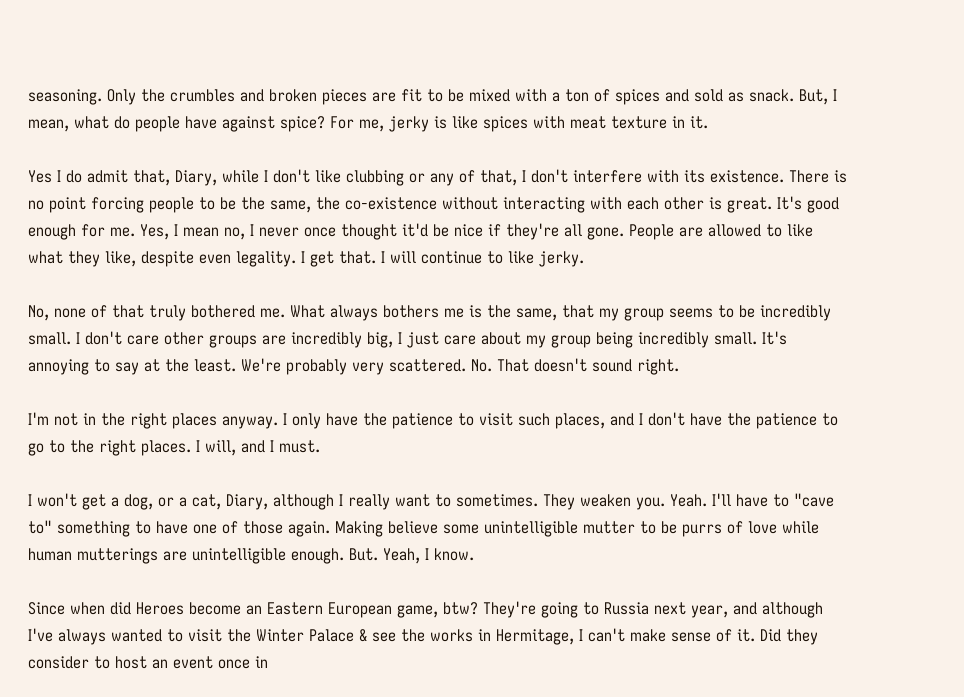seasoning. Only the crumbles and broken pieces are fit to be mixed with a ton of spices and sold as snack. But, I mean, what do people have against spice? For me, jerky is like spices with meat texture in it.

Yes I do admit that, Diary, while I don't like clubbing or any of that, I don't interfere with its existence. There is no point forcing people to be the same, the co-existence without interacting with each other is great. It's good enough for me. Yes, I mean no, I never once thought it'd be nice if they're all gone. People are allowed to like what they like, despite even legality. I get that. I will continue to like jerky.

No, none of that truly bothered me. What always bothers me is the same, that my group seems to be incredibly small. I don't care other groups are incredibly big, I just care about my group being incredibly small. It's annoying to say at the least. We're probably very scattered. No. That doesn't sound right.

I'm not in the right places anyway. I only have the patience to visit such places, and I don't have the patience to go to the right places. I will, and I must.

I won't get a dog, or a cat, Diary, although I really want to sometimes. They weaken you. Yeah. I'll have to "cave to" something to have one of those again. Making believe some unintelligible mutter to be purrs of love while human mutterings are unintelligible enough. But. Yeah, I know.

Since when did Heroes become an Eastern European game, btw? They're going to Russia next year, and although I've always wanted to visit the Winter Palace & see the works in Hermitage, I can't make sense of it. Did they consider to host an event once in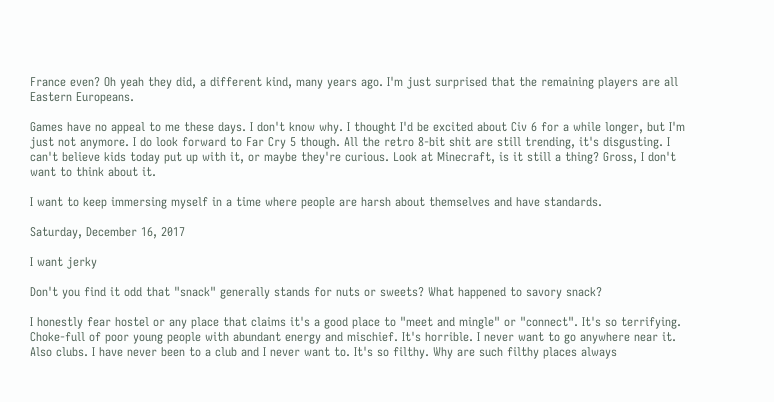France even? Oh yeah they did, a different kind, many years ago. I'm just surprised that the remaining players are all Eastern Europeans.

Games have no appeal to me these days. I don't know why. I thought I'd be excited about Civ 6 for a while longer, but I'm just not anymore. I do look forward to Far Cry 5 though. All the retro 8-bit shit are still trending, it's disgusting. I can't believe kids today put up with it, or maybe they're curious. Look at Minecraft, is it still a thing? Gross, I don't want to think about it.

I want to keep immersing myself in a time where people are harsh about themselves and have standards.

Saturday, December 16, 2017

I want jerky

Don't you find it odd that "snack" generally stands for nuts or sweets? What happened to savory snack?

I honestly fear hostel or any place that claims it's a good place to "meet and mingle" or "connect". It's so terrifying. Choke-full of poor young people with abundant energy and mischief. It's horrible. I never want to go anywhere near it. Also clubs. I have never been to a club and I never want to. It's so filthy. Why are such filthy places always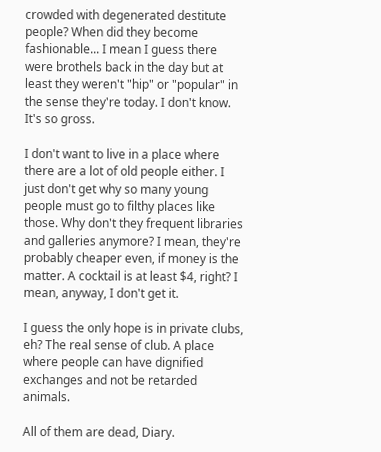crowded with degenerated destitute people? When did they become fashionable... I mean I guess there were brothels back in the day but at least they weren't "hip" or "popular" in the sense they're today. I don't know. It's so gross.

I don't want to live in a place where there are a lot of old people either. I just don't get why so many young people must go to filthy places like those. Why don't they frequent libraries and galleries anymore? I mean, they're probably cheaper even, if money is the matter. A cocktail is at least $4, right? I mean, anyway, I don't get it.

I guess the only hope is in private clubs, eh? The real sense of club. A place where people can have dignified exchanges and not be retarded animals.

All of them are dead, Diary.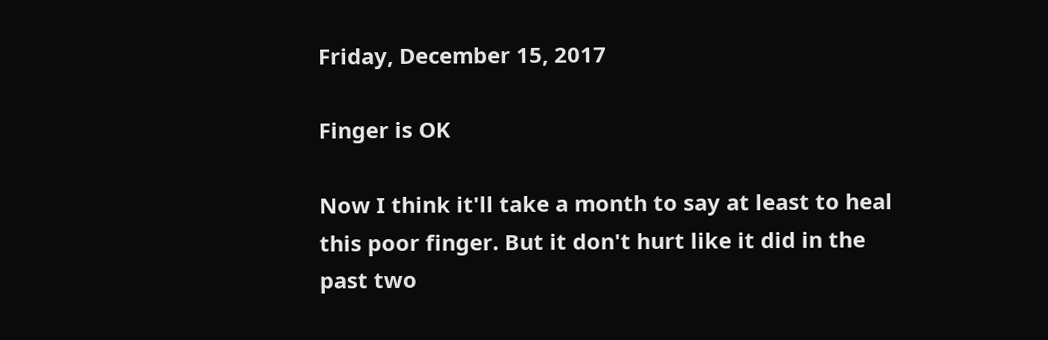Friday, December 15, 2017

Finger is OK

Now I think it'll take a month to say at least to heal this poor finger. But it don't hurt like it did in the past two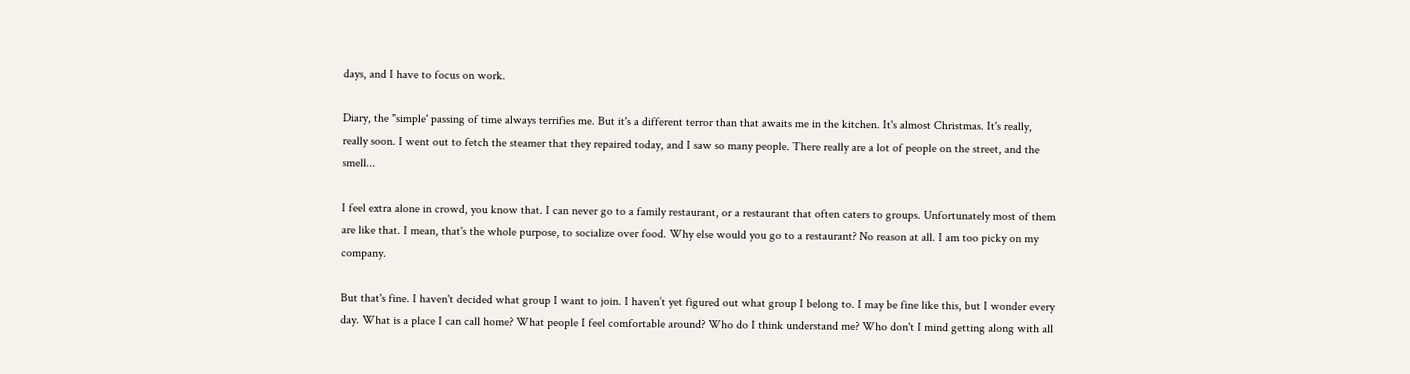days, and I have to focus on work.

Diary, the "simple' passing of time always terrifies me. But it's a different terror than that awaits me in the kitchen. It's almost Christmas. It's really, really soon. I went out to fetch the steamer that they repaired today, and I saw so many people. There really are a lot of people on the street, and the smell...

I feel extra alone in crowd, you know that. I can never go to a family restaurant, or a restaurant that often caters to groups. Unfortunately most of them are like that. I mean, that's the whole purpose, to socialize over food. Why else would you go to a restaurant? No reason at all. I am too picky on my company.

But that's fine. I haven't decided what group I want to join. I haven’t yet figured out what group I belong to. I may be fine like this, but I wonder every day. What is a place I can call home? What people I feel comfortable around? Who do I think understand me? Who don't I mind getting along with all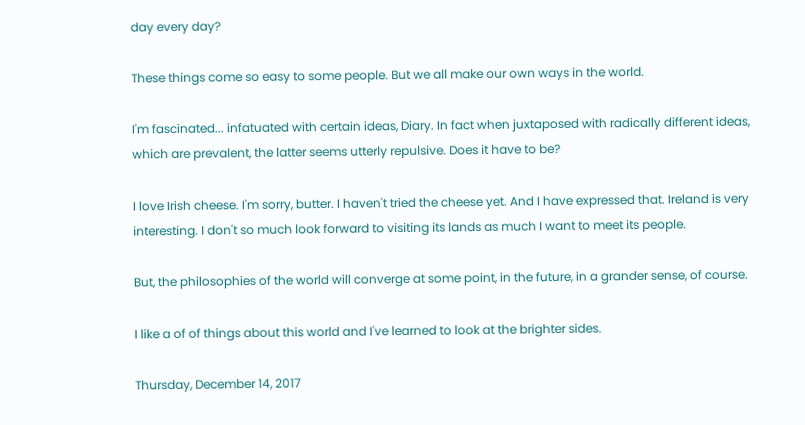day every day?

These things come so easy to some people. But we all make our own ways in the world.

I'm fascinated... infatuated with certain ideas, Diary. In fact when juxtaposed with radically different ideas, which are prevalent, the latter seems utterly repulsive. Does it have to be?

I love Irish cheese. I'm sorry, butter. I haven't tried the cheese yet. And I have expressed that. Ireland is very interesting. I don't so much look forward to visiting its lands as much I want to meet its people.

But, the philosophies of the world will converge at some point, in the future, in a grander sense, of course.

I like a of of things about this world and I've learned to look at the brighter sides.

Thursday, December 14, 2017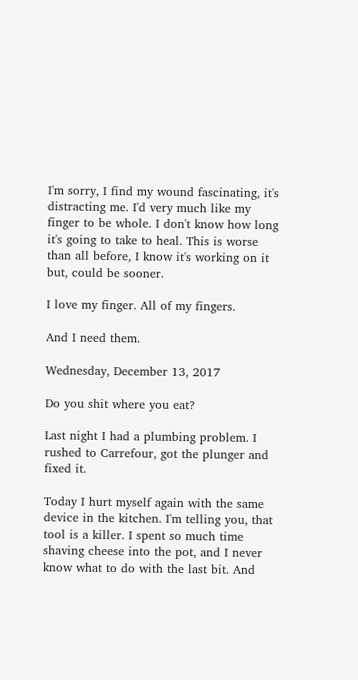I'm sorry, I find my wound fascinating, it's distracting me. I'd very much like my finger to be whole. I don't know how long it's going to take to heal. This is worse than all before, I know it's working on it but, could be sooner.

I love my finger. All of my fingers.

And I need them.

Wednesday, December 13, 2017

Do you shit where you eat?

Last night I had a plumbing problem. I rushed to Carrefour, got the plunger and fixed it.

Today I hurt myself again with the same device in the kitchen. I'm telling you, that tool is a killer. I spent so much time shaving cheese into the pot, and I never know what to do with the last bit. And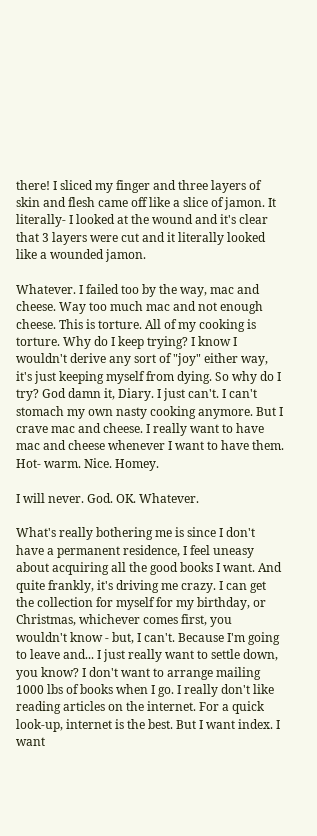there! I sliced my finger and three layers of skin and flesh came off like a slice of jamon. It literally- I looked at the wound and it's clear that 3 layers were cut and it literally looked like a wounded jamon.

Whatever. I failed too by the way, mac and cheese. Way too much mac and not enough cheese. This is torture. All of my cooking is torture. Why do I keep trying? I know I wouldn't derive any sort of "joy" either way, it's just keeping myself from dying. So why do I try? God damn it, Diary. I just can't. I can't stomach my own nasty cooking anymore. But I crave mac and cheese. I really want to have mac and cheese whenever I want to have them. Hot- warm. Nice. Homey.

I will never. God. OK. Whatever.

What's really bothering me is since I don't have a permanent residence, I feel uneasy about acquiring all the good books I want. And quite frankly, it's driving me crazy. I can get the collection for myself for my birthday, or Christmas, whichever comes first, you wouldn't know - but, I can't. Because I'm going to leave and... I just really want to settle down, you know? I don't want to arrange mailing 1000 lbs of books when I go. I really don't like reading articles on the internet. For a quick look-up, internet is the best. But I want index. I want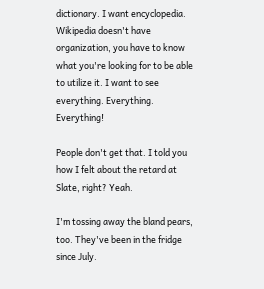dictionary. I want encyclopedia. Wikipedia doesn't have organization, you have to know what you're looking for to be able to utilize it. I want to see everything. Everything. Everything!

People don't get that. I told you how I felt about the retard at Slate, right? Yeah.

I'm tossing away the bland pears, too. They've been in the fridge since July.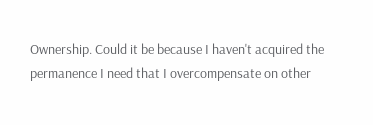Ownership. Could it be because I haven't acquired the permanence I need that I overcompensate on other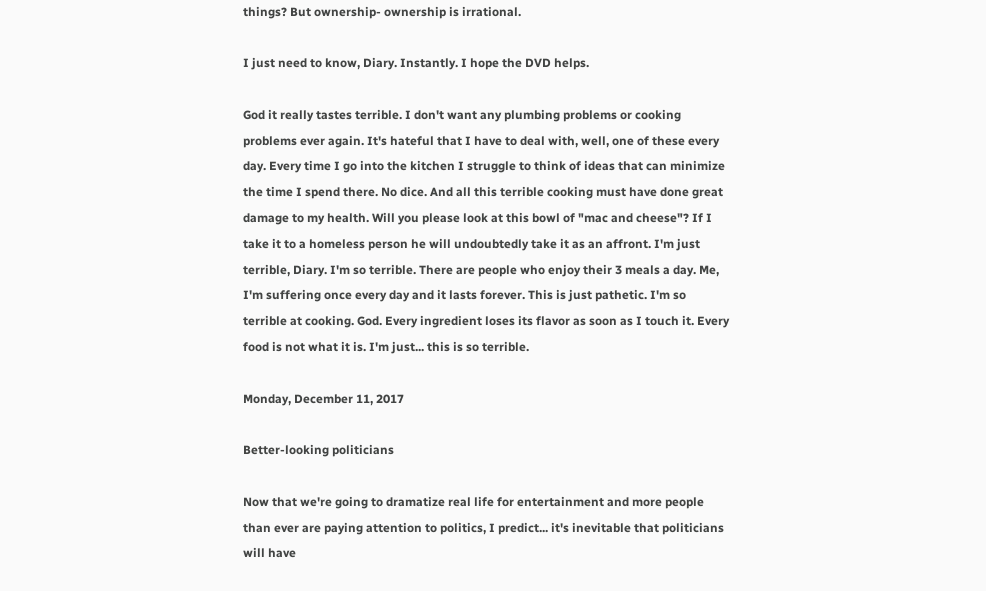things? But ownership- ownership is irrational.

I just need to know, Diary. Instantly. I hope the DVD helps.

God it really tastes terrible. I don't want any plumbing problems or cooking problems ever again. It's hateful that I have to deal with, well, one of these every day. Every time I go into the kitchen I struggle to think of ideas that can minimize the time I spend there. No dice. And all this terrible cooking must have done great damage to my health. Will you please look at this bowl of "mac and cheese"? If I take it to a homeless person he will undoubtedly take it as an affront. I'm just terrible, Diary. I'm so terrible. There are people who enjoy their 3 meals a day. Me, I'm suffering once every day and it lasts forever. This is just pathetic. I'm so terrible at cooking. God. Every ingredient loses its flavor as soon as I touch it. Every food is not what it is. I'm just... this is so terrible.

Monday, December 11, 2017

Better-looking politicians

Now that we're going to dramatize real life for entertainment and more people than ever are paying attention to politics, I predict... it's inevitable that politicians will have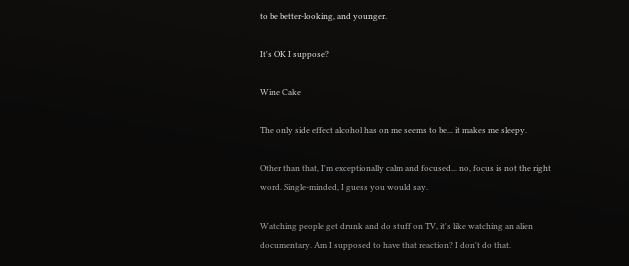to be better-looking, and younger.

It's OK I suppose?

Wine Cake

The only side effect alcohol has on me seems to be... it makes me sleepy.

Other than that, I'm exceptionally calm and focused... no, focus is not the right word. Single-minded, I guess you would say.

Watching people get drunk and do stuff on TV, it's like watching an alien documentary. Am I supposed to have that reaction? I don't do that.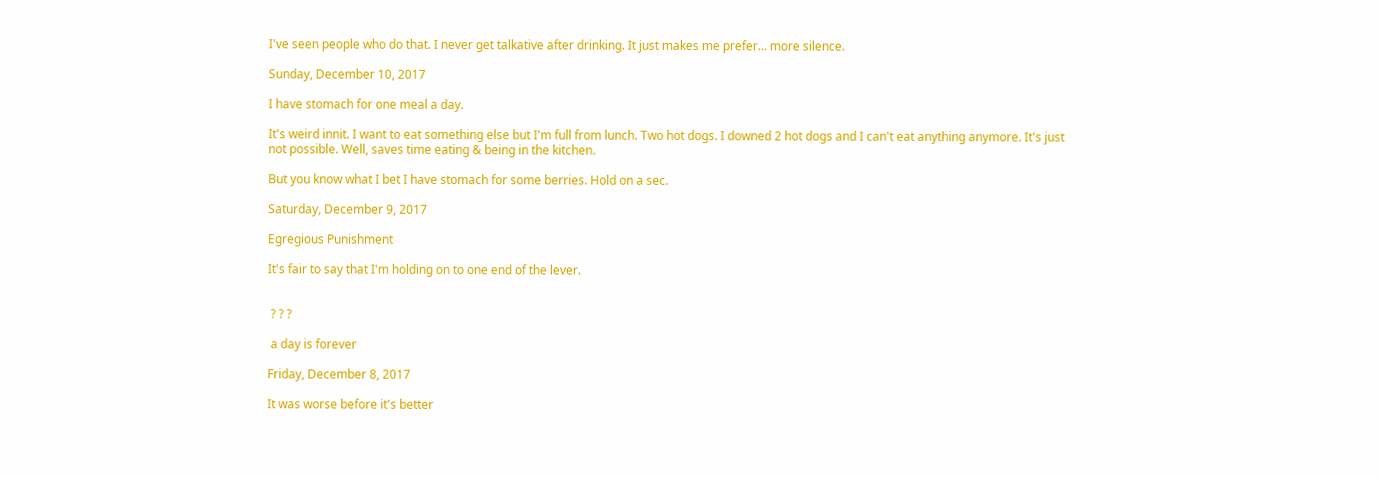I've seen people who do that. I never get talkative after drinking. It just makes me prefer... more silence.

Sunday, December 10, 2017

I have stomach for one meal a day.

It's weird innit. I want to eat something else but I'm full from lunch. Two hot dogs. I downed 2 hot dogs and I can't eat anything anymore. It's just not possible. Well, saves time eating & being in the kitchen.

But you know what I bet I have stomach for some berries. Hold on a sec.

Saturday, December 9, 2017

Egregious Punishment

It's fair to say that I'm holding on to one end of the lever.


 ? ? ?

 a day is forever

Friday, December 8, 2017

It was worse before it's better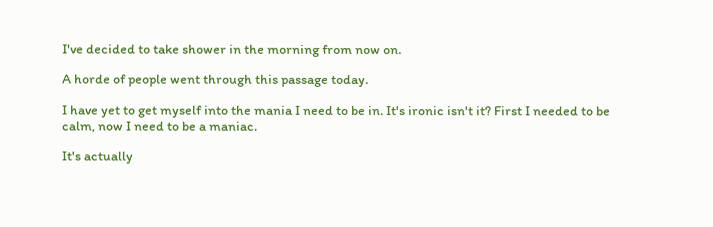I've decided to take shower in the morning from now on.

A horde of people went through this passage today.

I have yet to get myself into the mania I need to be in. It's ironic isn't it? First I needed to be calm, now I need to be a maniac.

It's actually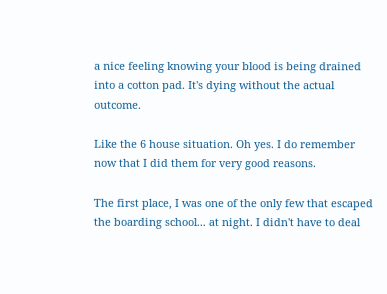a nice feeling knowing your blood is being drained into a cotton pad. It's dying without the actual outcome.

Like the 6 house situation. Oh yes. I do remember now that I did them for very good reasons.

The first place, I was one of the only few that escaped the boarding school... at night. I didn't have to deal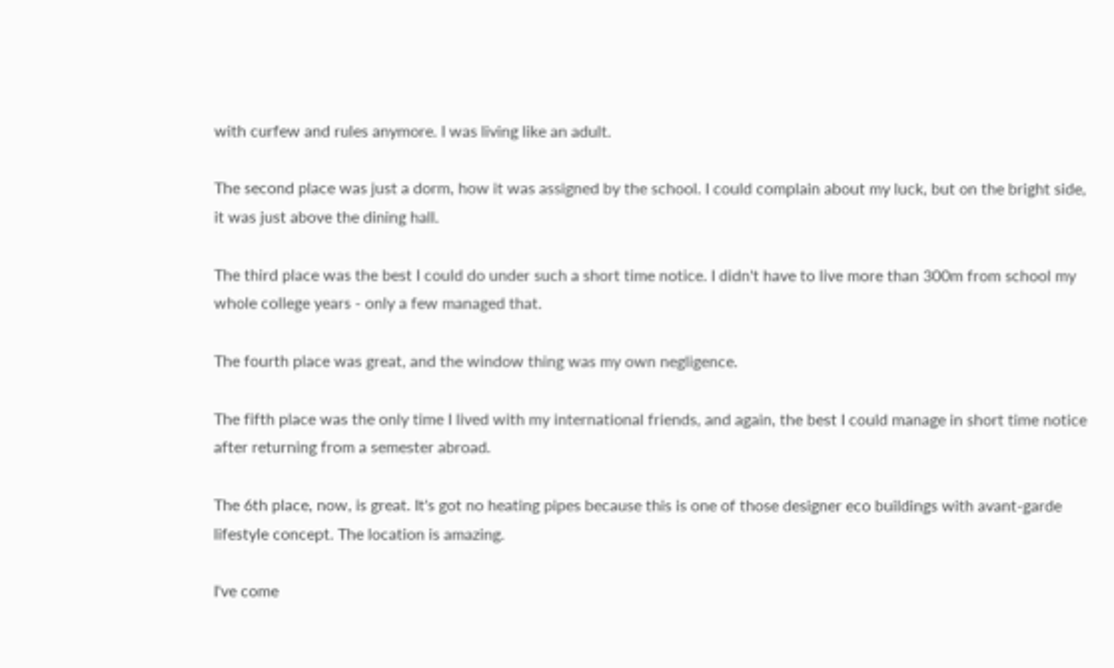with curfew and rules anymore. I was living like an adult.

The second place was just a dorm, how it was assigned by the school. I could complain about my luck, but on the bright side, it was just above the dining hall.

The third place was the best I could do under such a short time notice. I didn't have to live more than 300m from school my whole college years - only a few managed that.

The fourth place was great, and the window thing was my own negligence.

The fifth place was the only time I lived with my international friends, and again, the best I could manage in short time notice after returning from a semester abroad.

The 6th place, now, is great. It's got no heating pipes because this is one of those designer eco buildings with avant-garde lifestyle concept. The location is amazing.

I've come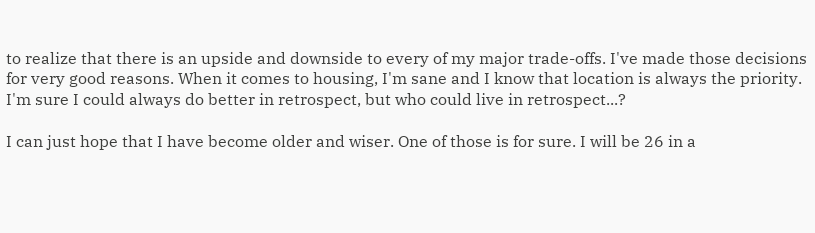to realize that there is an upside and downside to every of my major trade-offs. I've made those decisions for very good reasons. When it comes to housing, I'm sane and I know that location is always the priority. I'm sure I could always do better in retrospect, but who could live in retrospect...?

I can just hope that I have become older and wiser. One of those is for sure. I will be 26 in a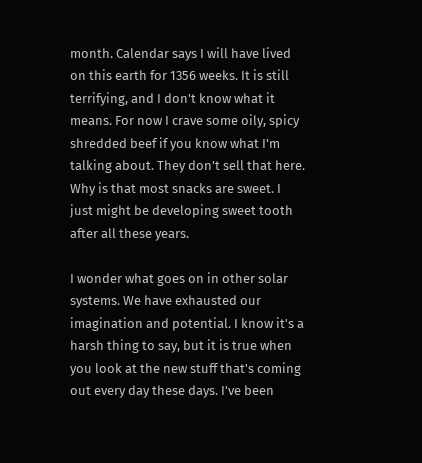month. Calendar says I will have lived on this earth for 1356 weeks. It is still terrifying, and I don't know what it means. For now I crave some oily, spicy shredded beef if you know what I'm talking about. They don't sell that here. Why is that most snacks are sweet. I just might be developing sweet tooth after all these years.

I wonder what goes on in other solar systems. We have exhausted our imagination and potential. I know it's a harsh thing to say, but it is true when you look at the new stuff that's coming out every day these days. I've been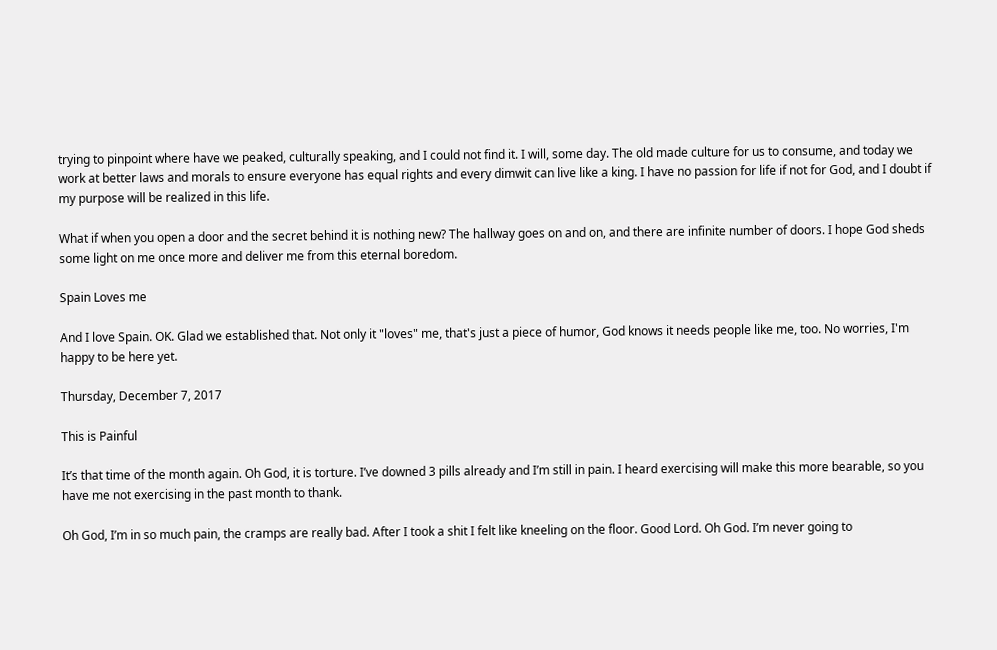trying to pinpoint where have we peaked, culturally speaking, and I could not find it. I will, some day. The old made culture for us to consume, and today we work at better laws and morals to ensure everyone has equal rights and every dimwit can live like a king. I have no passion for life if not for God, and I doubt if my purpose will be realized in this life.

What if when you open a door and the secret behind it is nothing new? The hallway goes on and on, and there are infinite number of doors. I hope God sheds some light on me once more and deliver me from this eternal boredom.

Spain Loves me

And I love Spain. OK. Glad we established that. Not only it "loves" me, that's just a piece of humor, God knows it needs people like me, too. No worries, I'm happy to be here yet.

Thursday, December 7, 2017

This is Painful

It’s that time of the month again. Oh God, it is torture. I’ve downed 3 pills already and I’m still in pain. I heard exercising will make this more bearable, so you have me not exercising in the past month to thank.

Oh God, I’m in so much pain, the cramps are really bad. After I took a shit I felt like kneeling on the floor. Good Lord. Oh God. I’m never going to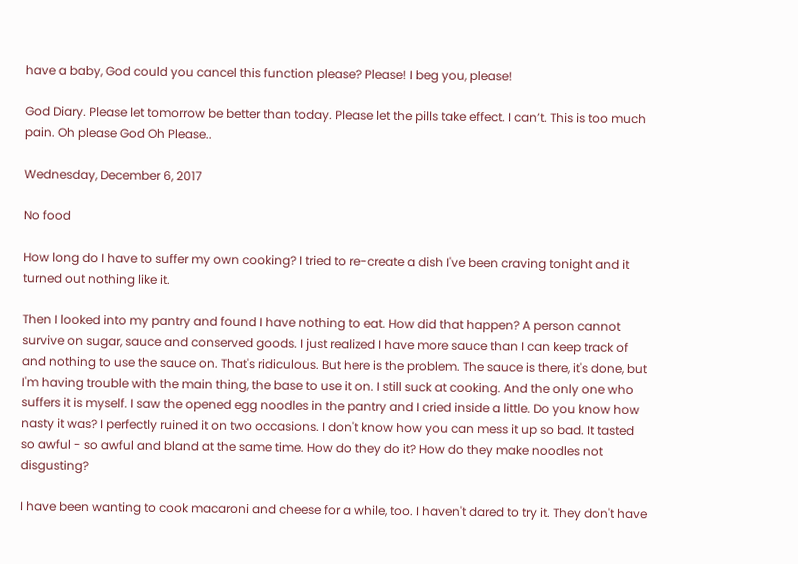have a baby, God could you cancel this function please? Please! I beg you, please!

God Diary. Please let tomorrow be better than today. Please let the pills take effect. I can’t. This is too much pain. Oh please God Oh Please..

Wednesday, December 6, 2017

No food

How long do I have to suffer my own cooking? I tried to re-create a dish I've been craving tonight and it turned out nothing like it.

Then I looked into my pantry and found I have nothing to eat. How did that happen? A person cannot survive on sugar, sauce and conserved goods. I just realized I have more sauce than I can keep track of and nothing to use the sauce on. That's ridiculous. But here is the problem. The sauce is there, it's done, but I'm having trouble with the main thing, the base to use it on. I still suck at cooking. And the only one who suffers it is myself. I saw the opened egg noodles in the pantry and I cried inside a little. Do you know how nasty it was? I perfectly ruined it on two occasions. I don't know how you can mess it up so bad. It tasted so awful - so awful and bland at the same time. How do they do it? How do they make noodles not disgusting?

I have been wanting to cook macaroni and cheese for a while, too. I haven't dared to try it. They don't have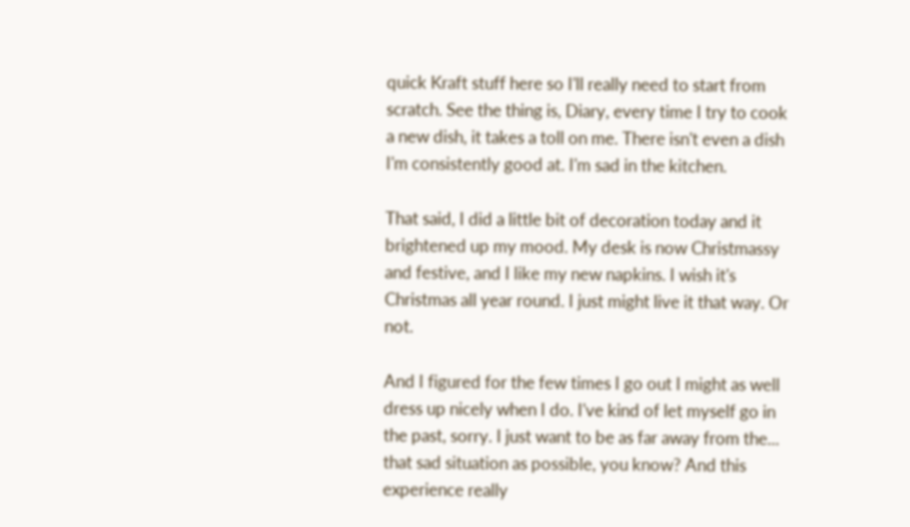quick Kraft stuff here so I'll really need to start from scratch. See the thing is, Diary, every time I try to cook a new dish, it takes a toll on me. There isn't even a dish I'm consistently good at. I'm sad in the kitchen.

That said, I did a little bit of decoration today and it brightened up my mood. My desk is now Christmassy and festive, and I like my new napkins. I wish it's Christmas all year round. I just might live it that way. Or not.

And I figured for the few times I go out I might as well dress up nicely when I do. I've kind of let myself go in the past, sorry. I just want to be as far away from the... that sad situation as possible, you know? And this experience really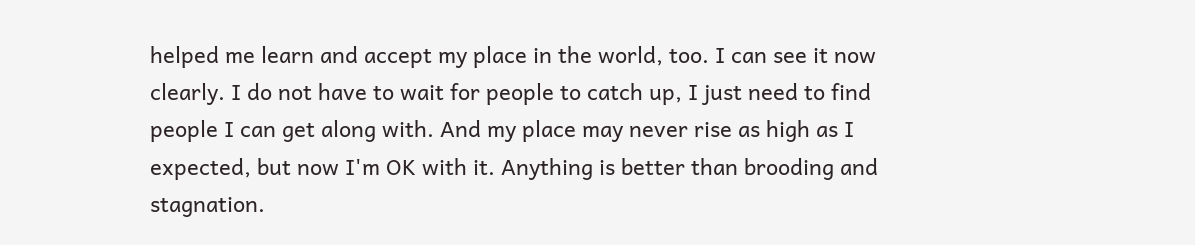helped me learn and accept my place in the world, too. I can see it now clearly. I do not have to wait for people to catch up, I just need to find people I can get along with. And my place may never rise as high as I expected, but now I'm OK with it. Anything is better than brooding and stagnation.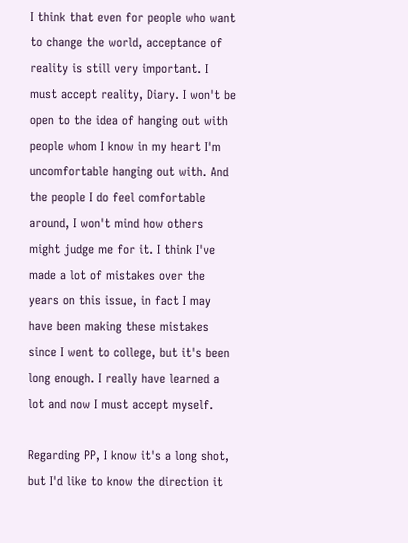I think that even for people who want to change the world, acceptance of reality is still very important. I must accept reality, Diary. I won't be open to the idea of hanging out with people whom I know in my heart I'm uncomfortable hanging out with. And the people I do feel comfortable around, I won't mind how others might judge me for it. I think I've made a lot of mistakes over the years on this issue, in fact I may have been making these mistakes since I went to college, but it's been long enough. I really have learned a lot and now I must accept myself.

Regarding PP, I know it's a long shot, but I'd like to know the direction it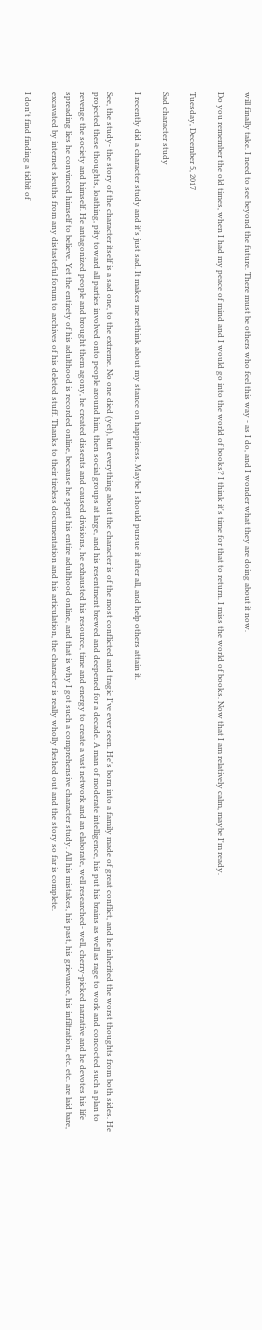will finally take. I need to see beyond the future. There must be others who feel this way - as I do, and I wonder what they are doing about it now.

Do you remember the old times, when I had my peace of mind and I would go into the world of books? I think it's time for that to return. I miss the world of books. Now that I am relatively calm, maybe I'm ready.

Tuesday, December 5, 2017

Sad character study

I recently did a character study and it's just sad. It makes me rethink about my stance on happiness. Maybe I should pursue it after all, and help others attain it.

See, the study- the story of the character itself is a sad one, to the extreme. No one died (yet), but everything about the character is of the most conflicted and tragic I've ever seen. He's born into a family made of great conflict, and he inherited the worst thoughts from both sides. He projected these thoughts, loathing, pity toward all parties involved onto people around him, then social groups at large, and his resentment brewed and deepened for a decade. A man of moderate intelligence, his put his brains as well as rage to work and concocted such a plan to revenge the society and himself. He antagonized people and brought them agony, he created dissents and caused divisions, he exhausted his resource, time and energy to create a vast network and an elaborate, well researched- well, cherry-picked narrative and he devotes his life spreading lies he convinced himself to believe. Yet the entirety of his adulthood is recorded online, because he spent his entire adulthood online, and that is why I got such a comprehensive character study. All his mistakes, his past, his grievance, his infiltration, etc. etc. are laid bare, excavated by internet sleuths from any distasteful forum to archives of his deleted stuff. Thanks to their tireless documentation and his articulation, the character is really wholly fleshed out and the story so far is complete.

I don't find finding a tidbit of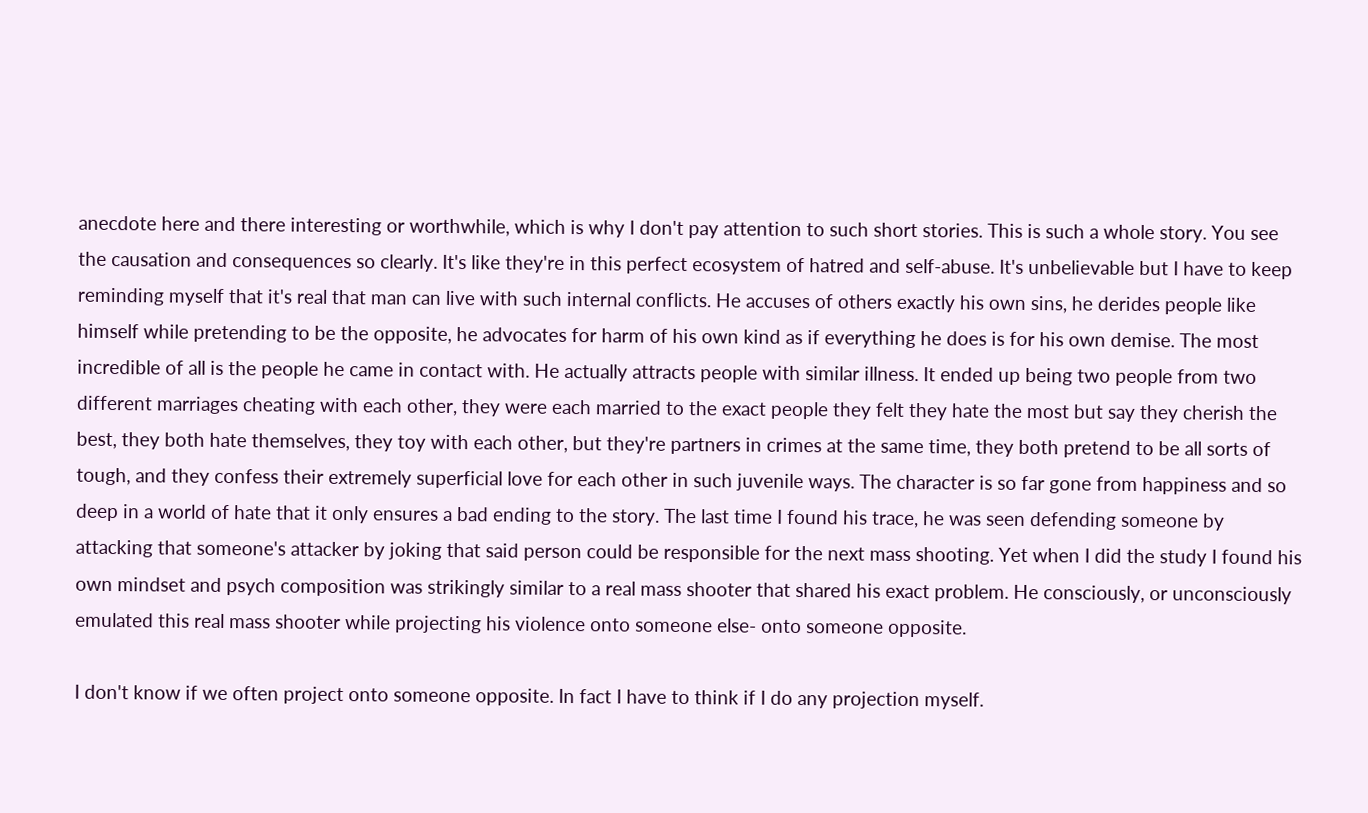anecdote here and there interesting or worthwhile, which is why I don't pay attention to such short stories. This is such a whole story. You see the causation and consequences so clearly. It's like they're in this perfect ecosystem of hatred and self-abuse. It's unbelievable but I have to keep reminding myself that it's real that man can live with such internal conflicts. He accuses of others exactly his own sins, he derides people like himself while pretending to be the opposite, he advocates for harm of his own kind as if everything he does is for his own demise. The most incredible of all is the people he came in contact with. He actually attracts people with similar illness. It ended up being two people from two different marriages cheating with each other, they were each married to the exact people they felt they hate the most but say they cherish the best, they both hate themselves, they toy with each other, but they're partners in crimes at the same time, they both pretend to be all sorts of tough, and they confess their extremely superficial love for each other in such juvenile ways. The character is so far gone from happiness and so deep in a world of hate that it only ensures a bad ending to the story. The last time I found his trace, he was seen defending someone by attacking that someone's attacker by joking that said person could be responsible for the next mass shooting. Yet when I did the study I found his own mindset and psych composition was strikingly similar to a real mass shooter that shared his exact problem. He consciously, or unconsciously emulated this real mass shooter while projecting his violence onto someone else- onto someone opposite.

I don't know if we often project onto someone opposite. In fact I have to think if I do any projection myself.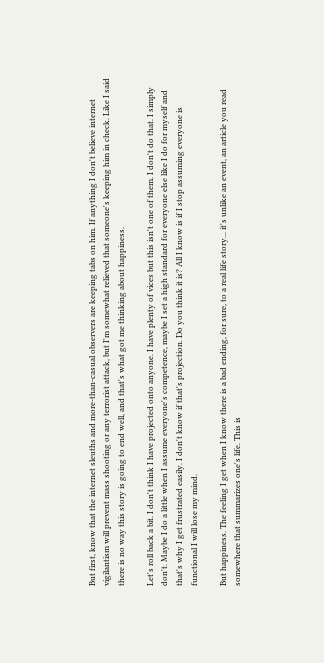But first, know that the internet sleuths and more-than-casual observers are keeping tabs on him. If anything I don't believe internet vigilantism will prevent mass shooting or any terrorist attack, but I'm somewhat relieved that someone's keeping him in check. Like I said there is no way this story is going to end well, and that's what got me thinking about happiness.

Let's roll back a bit. I don't think I have projected onto anyone. I have plenty of vices but this isn't one of them. I don't do that. I simply don't. Maybe I do a little when I assume everyone's competence, maybe I set a high standard for everyone else like I do for myself and that's why I get frustrated easily. I don't know if that's projection. Do you think it is? All I know is if I stop assuming everyone is functional I will lose my mind.

But happiness. The feeling I get when I know there is a bad ending, for sure, to a real life story... it's unlike an event, an article you read somewhere that summarizes one's life. This is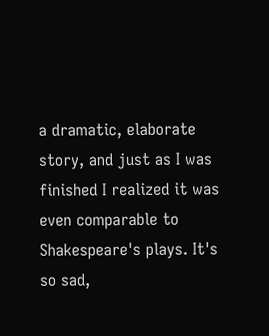a dramatic, elaborate story, and just as I was finished I realized it was even comparable to Shakespeare's plays. It's so sad,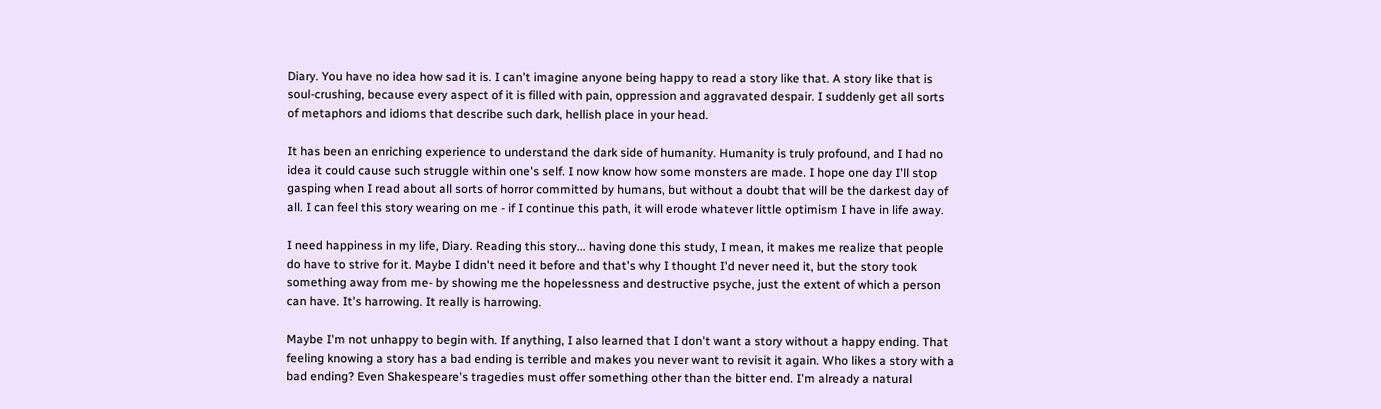Diary. You have no idea how sad it is. I can't imagine anyone being happy to read a story like that. A story like that is soul-crushing, because every aspect of it is filled with pain, oppression and aggravated despair. I suddenly get all sorts of metaphors and idioms that describe such dark, hellish place in your head.

It has been an enriching experience to understand the dark side of humanity. Humanity is truly profound, and I had no idea it could cause such struggle within one's self. I now know how some monsters are made. I hope one day I'll stop gasping when I read about all sorts of horror committed by humans, but without a doubt that will be the darkest day of all. I can feel this story wearing on me - if I continue this path, it will erode whatever little optimism I have in life away.

I need happiness in my life, Diary. Reading this story... having done this study, I mean, it makes me realize that people do have to strive for it. Maybe I didn't need it before and that's why I thought I'd never need it, but the story took something away from me- by showing me the hopelessness and destructive psyche, just the extent of which a person can have. It's harrowing. It really is harrowing.

Maybe I'm not unhappy to begin with. If anything, I also learned that I don't want a story without a happy ending. That feeling knowing a story has a bad ending is terrible and makes you never want to revisit it again. Who likes a story with a bad ending? Even Shakespeare's tragedies must offer something other than the bitter end. I'm already a natural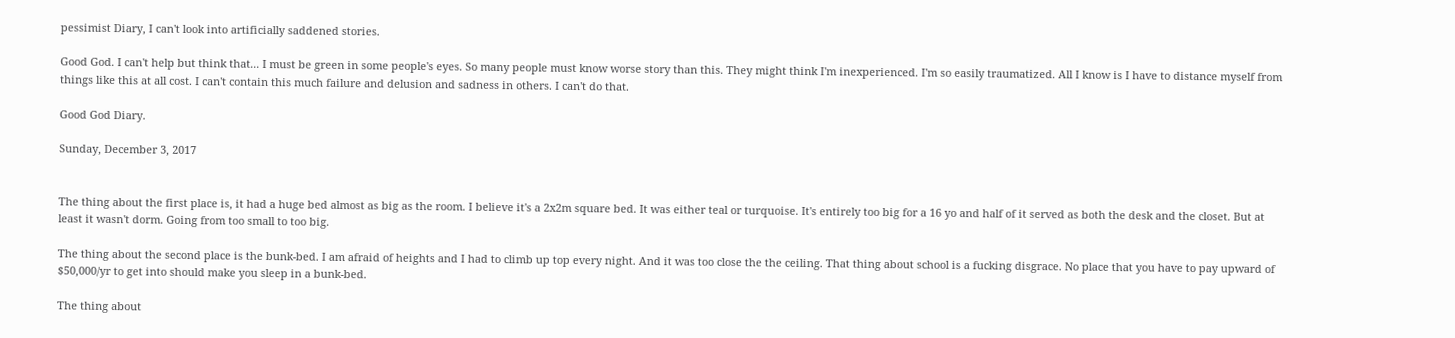pessimist Diary, I can't look into artificially saddened stories.

Good God. I can't help but think that... I must be green in some people's eyes. So many people must know worse story than this. They might think I'm inexperienced. I'm so easily traumatized. All I know is I have to distance myself from things like this at all cost. I can't contain this much failure and delusion and sadness in others. I can't do that.

Good God Diary.

Sunday, December 3, 2017


The thing about the first place is, it had a huge bed almost as big as the room. I believe it's a 2x2m square bed. It was either teal or turquoise. It's entirely too big for a 16 yo and half of it served as both the desk and the closet. But at least it wasn't dorm. Going from too small to too big.

The thing about the second place is the bunk-bed. I am afraid of heights and I had to climb up top every night. And it was too close the the ceiling. That thing about school is a fucking disgrace. No place that you have to pay upward of $50,000/yr to get into should make you sleep in a bunk-bed.

The thing about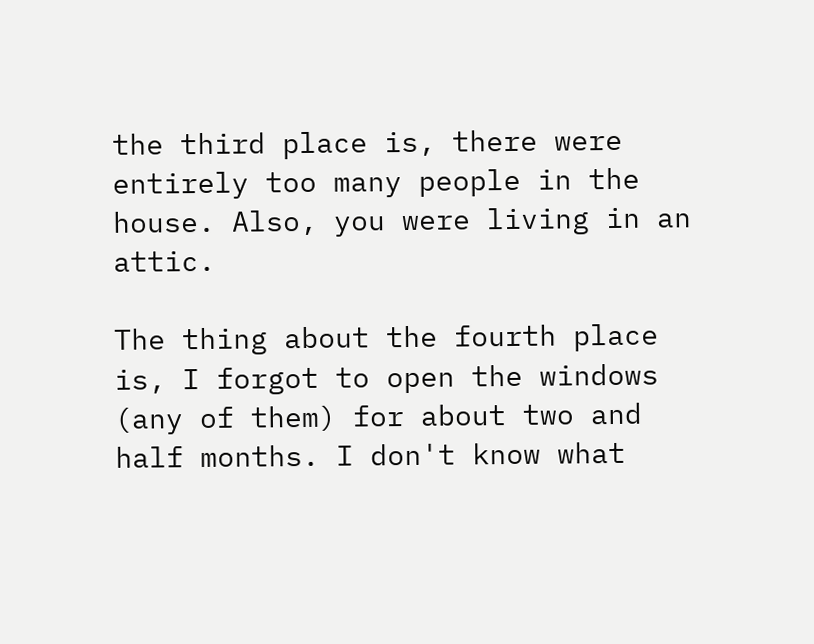the third place is, there were entirely too many people in the house. Also, you were living in an attic.

The thing about the fourth place is, I forgot to open the windows (any of them) for about two and half months. I don't know what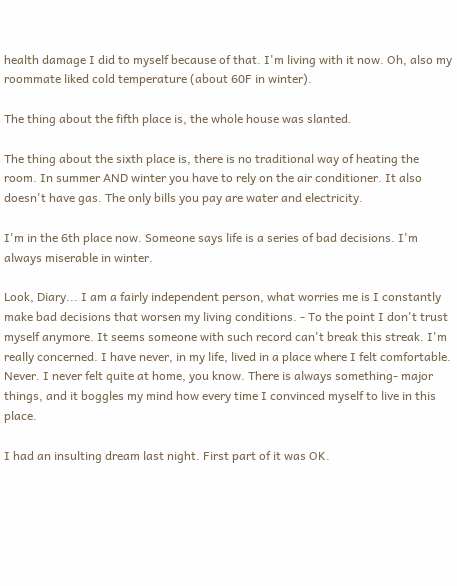health damage I did to myself because of that. I'm living with it now. Oh, also my roommate liked cold temperature (about 60F in winter).

The thing about the fifth place is, the whole house was slanted.

The thing about the sixth place is, there is no traditional way of heating the room. In summer AND winter you have to rely on the air conditioner. It also doesn't have gas. The only bills you pay are water and electricity.

I'm in the 6th place now. Someone says life is a series of bad decisions. I'm always miserable in winter.

Look, Diary... I am a fairly independent person, what worries me is I constantly make bad decisions that worsen my living conditions. - To the point I don't trust myself anymore. It seems someone with such record can't break this streak. I'm really concerned. I have never, in my life, lived in a place where I felt comfortable. Never. I never felt quite at home, you know. There is always something- major things, and it boggles my mind how every time I convinced myself to live in this place.

I had an insulting dream last night. First part of it was OK.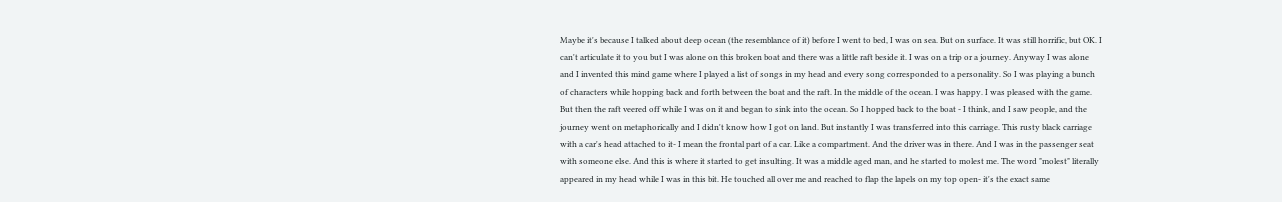Maybe it's because I talked about deep ocean (the resemblance of it) before I went to bed, I was on sea. But on surface. It was still horrific, but OK. I can't articulate it to you but I was alone on this broken boat and there was a little raft beside it. I was on a trip or a journey. Anyway I was alone and I invented this mind game where I played a list of songs in my head and every song corresponded to a personality. So I was playing a bunch of characters while hopping back and forth between the boat and the raft. In the middle of the ocean. I was happy. I was pleased with the game. But then the raft veered off while I was on it and began to sink into the ocean. So I hopped back to the boat - I think, and I saw people, and the journey went on metaphorically and I didn't know how I got on land. But instantly I was transferred into this carriage. This rusty black carriage with a car's head attached to it- I mean the frontal part of a car. Like a compartment. And the driver was in there. And I was in the passenger seat with someone else. And this is where it started to get insulting. It was a middle aged man, and he started to molest me. The word "molest" literally appeared in my head while I was in this bit. He touched all over me and reached to flap the lapels on my top open- it's the exact same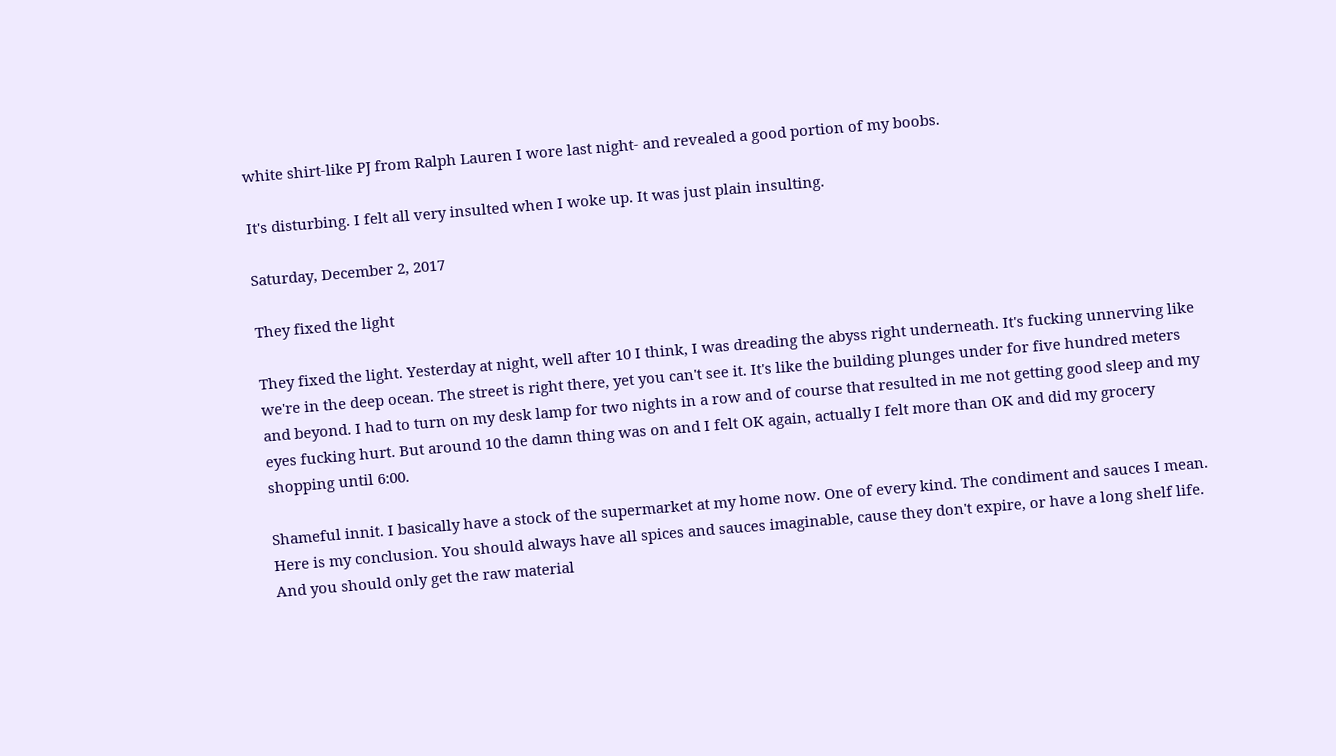white shirt-like PJ from Ralph Lauren I wore last night- and revealed a good portion of my boobs.

It's disturbing. I felt all very insulted when I woke up. It was just plain insulting.

Saturday, December 2, 2017

They fixed the light

They fixed the light. Yesterday at night, well after 10 I think, I was dreading the abyss right underneath. It's fucking unnerving like we're in the deep ocean. The street is right there, yet you can't see it. It's like the building plunges under for five hundred meters and beyond. I had to turn on my desk lamp for two nights in a row and of course that resulted in me not getting good sleep and my eyes fucking hurt. But around 10 the damn thing was on and I felt OK again, actually I felt more than OK and did my grocery shopping until 6:00.

Shameful innit. I basically have a stock of the supermarket at my home now. One of every kind. The condiment and sauces I mean. Here is my conclusion. You should always have all spices and sauces imaginable, cause they don't expire, or have a long shelf life. And you should only get the raw material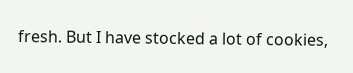fresh. But I have stocked a lot of cookies,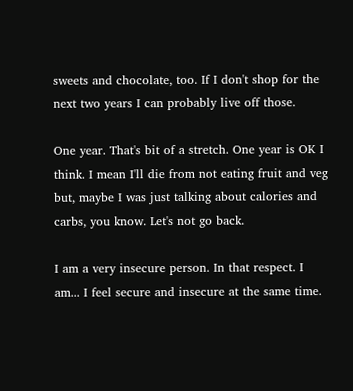sweets and chocolate, too. If I don't shop for the next two years I can probably live off those.

One year. That's bit of a stretch. One year is OK I think. I mean I'll die from not eating fruit and veg but, maybe I was just talking about calories and carbs, you know. Let's not go back.

I am a very insecure person. In that respect. I am... I feel secure and insecure at the same time.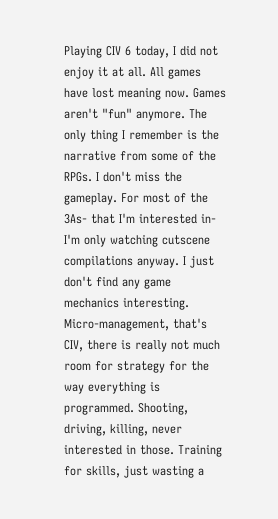Playing CIV 6 today, I did not enjoy it at all. All games have lost meaning now. Games aren't "fun" anymore. The only thing I remember is the narrative from some of the RPGs. I don't miss the gameplay. For most of the 3As- that I'm interested in- I'm only watching cutscene compilations anyway. I just don't find any game mechanics interesting. Micro-management, that's CIV, there is really not much room for strategy for the way everything is programmed. Shooting, driving, killing, never interested in those. Training for skills, just wasting a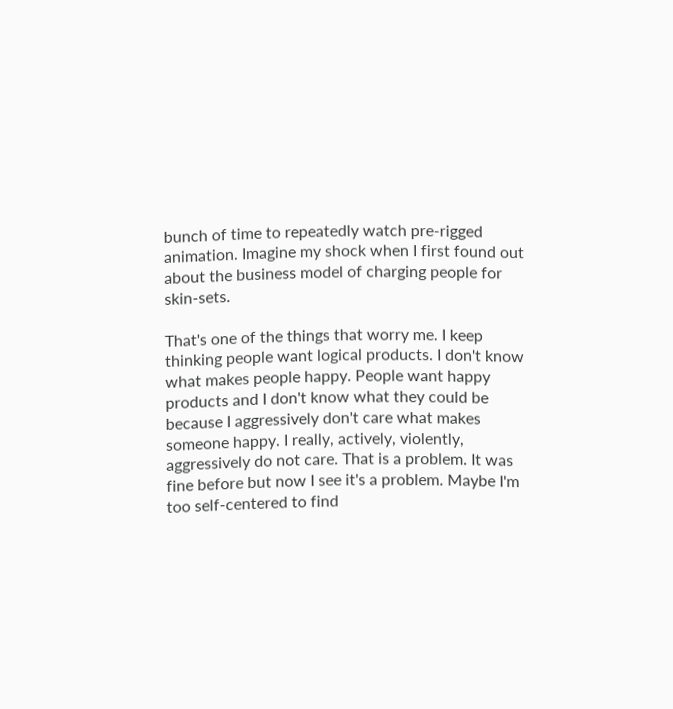bunch of time to repeatedly watch pre-rigged animation. Imagine my shock when I first found out about the business model of charging people for skin-sets.

That's one of the things that worry me. I keep thinking people want logical products. I don't know what makes people happy. People want happy products and I don't know what they could be because I aggressively don't care what makes someone happy. I really, actively, violently, aggressively do not care. That is a problem. It was fine before but now I see it's a problem. Maybe I'm too self-centered to find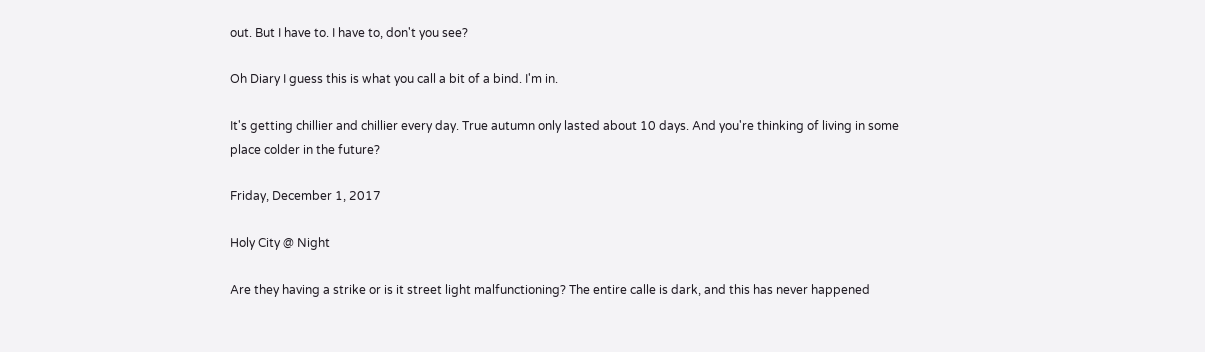out. But I have to. I have to, don't you see?

Oh Diary I guess this is what you call a bit of a bind. I'm in.

It's getting chillier and chillier every day. True autumn only lasted about 10 days. And you're thinking of living in some place colder in the future?

Friday, December 1, 2017

Holy City @ Night

Are they having a strike or is it street light malfunctioning? The entire calle is dark, and this has never happened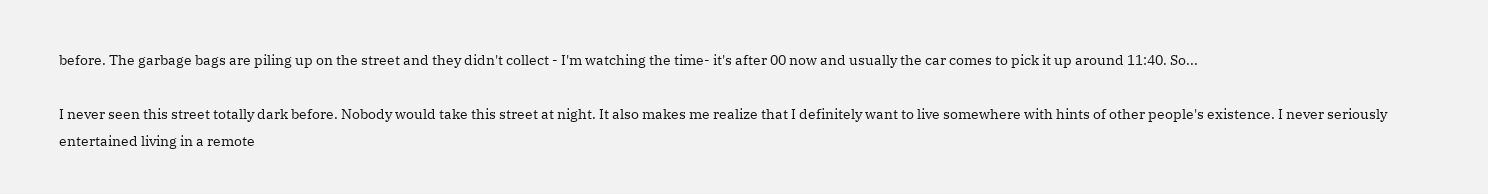before. The garbage bags are piling up on the street and they didn't collect - I'm watching the time- it's after 00 now and usually the car comes to pick it up around 11:40. So...

I never seen this street totally dark before. Nobody would take this street at night. It also makes me realize that I definitely want to live somewhere with hints of other people's existence. I never seriously entertained living in a remote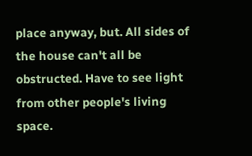place anyway, but. All sides of the house can't all be obstructed. Have to see light from other people's living space.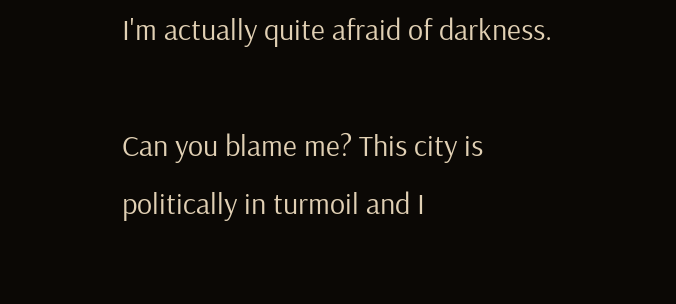I'm actually quite afraid of darkness.

Can you blame me? This city is politically in turmoil and I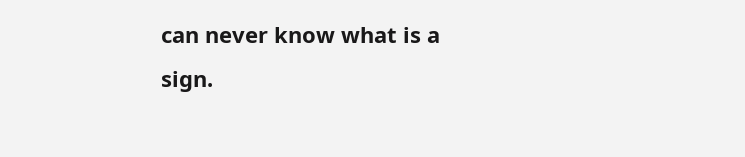can never know what is a sign.